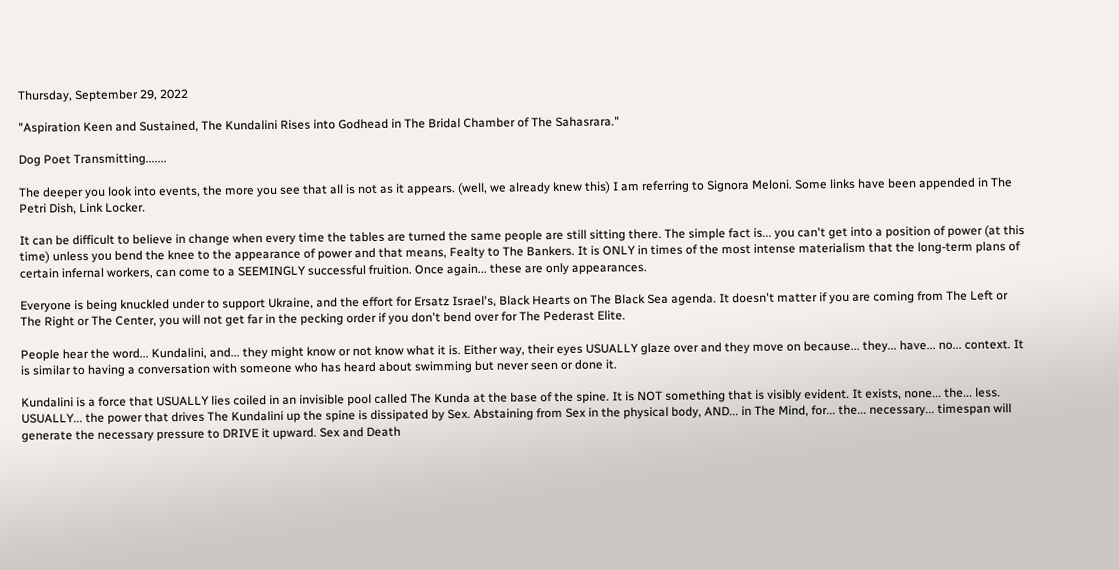Thursday, September 29, 2022

"Aspiration Keen and Sustained, The Kundalini Rises into Godhead in The Bridal Chamber of The Sahasrara."

Dog Poet Transmitting.......

The deeper you look into events, the more you see that all is not as it appears. (well, we already knew this) I am referring to Signora Meloni. Some links have been appended in The Petri Dish, Link Locker.

It can be difficult to believe in change when every time the tables are turned the same people are still sitting there. The simple fact is... you can't get into a position of power (at this time) unless you bend the knee to the appearance of power and that means, Fealty to The Bankers. It is ONLY in times of the most intense materialism that the long-term plans of certain infernal workers, can come to a SEEMINGLY successful fruition. Once again... these are only appearances.

Everyone is being knuckled under to support Ukraine, and the effort for Ersatz Israel's, Black Hearts on The Black Sea agenda. It doesn't matter if you are coming from The Left or The Right or The Center, you will not get far in the pecking order if you don't bend over for The Pederast Elite.

People hear the word... Kundalini, and... they might know or not know what it is. Either way, their eyes USUALLY glaze over and they move on because... they... have... no... context. It is similar to having a conversation with someone who has heard about swimming but never seen or done it.

Kundalini is a force that USUALLY lies coiled in an invisible pool called The Kunda at the base of the spine. It is NOT something that is visibly evident. It exists, none... the... less. USUALLY... the power that drives The Kundalini up the spine is dissipated by Sex. Abstaining from Sex in the physical body, AND... in The Mind, for... the... necessary... timespan will generate the necessary pressure to DRIVE it upward. Sex and Death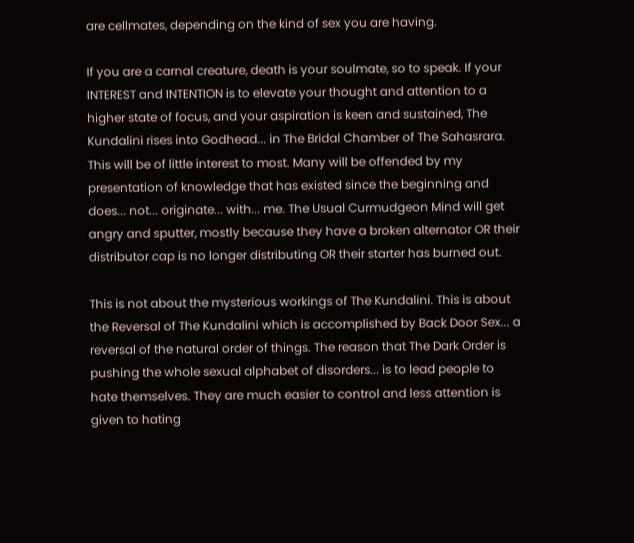are cellmates, depending on the kind of sex you are having.

If you are a carnal creature, death is your soulmate, so to speak. If your INTEREST and INTENTION is to elevate your thought and attention to a higher state of focus, and your aspiration is keen and sustained, The Kundalini rises into Godhead... in The Bridal Chamber of The Sahasrara. This will be of little interest to most. Many will be offended by my presentation of knowledge that has existed since the beginning and does... not... originate... with... me. The Usual Curmudgeon Mind will get angry and sputter, mostly because they have a broken alternator OR their distributor cap is no longer distributing OR their starter has burned out.

This is not about the mysterious workings of The Kundalini. This is about the Reversal of The Kundalini which is accomplished by Back Door Sex... a reversal of the natural order of things. The reason that The Dark Order is pushing the whole sexual alphabet of disorders... is to lead people to hate themselves. They are much easier to control and less attention is given to hating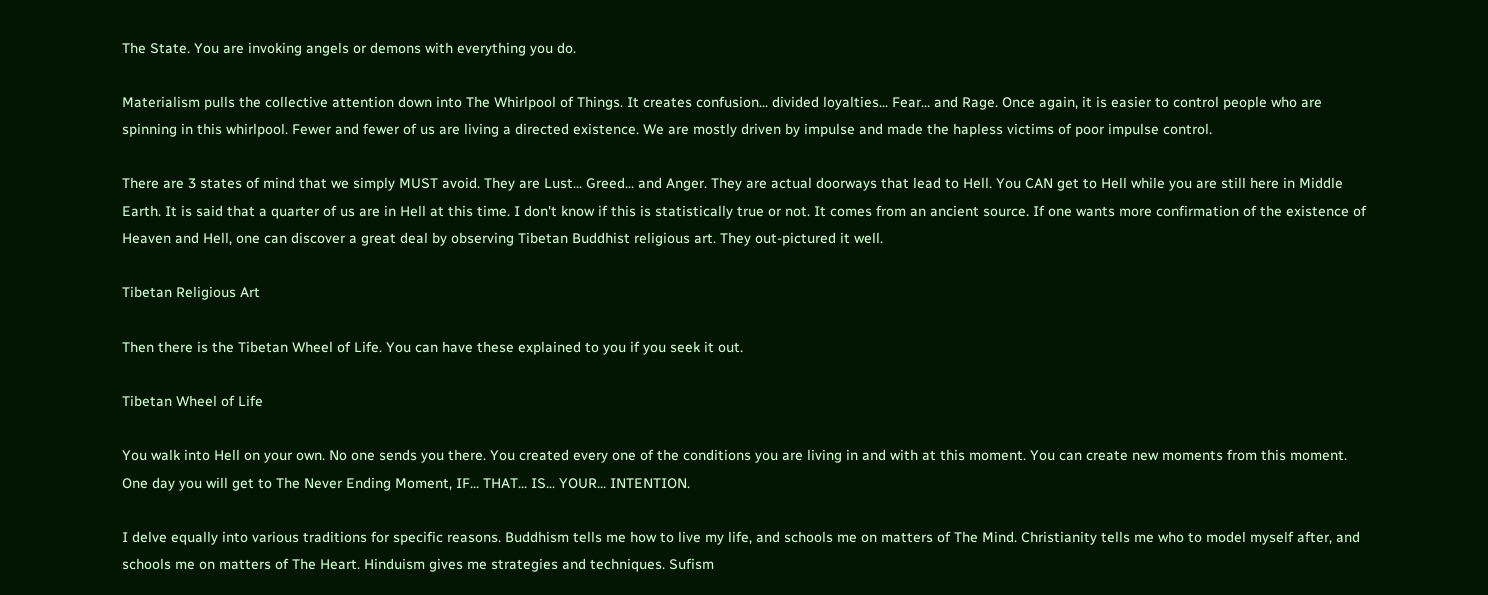The State. You are invoking angels or demons with everything you do.

Materialism pulls the collective attention down into The Whirlpool of Things. It creates confusion... divided loyalties... Fear... and Rage. Once again, it is easier to control people who are spinning in this whirlpool. Fewer and fewer of us are living a directed existence. We are mostly driven by impulse and made the hapless victims of poor impulse control.

There are 3 states of mind that we simply MUST avoid. They are Lust... Greed... and Anger. They are actual doorways that lead to Hell. You CAN get to Hell while you are still here in Middle Earth. It is said that a quarter of us are in Hell at this time. I don't know if this is statistically true or not. It comes from an ancient source. If one wants more confirmation of the existence of Heaven and Hell, one can discover a great deal by observing Tibetan Buddhist religious art. They out-pictured it well.

Tibetan Religious Art

Then there is the Tibetan Wheel of Life. You can have these explained to you if you seek it out.

Tibetan Wheel of Life

You walk into Hell on your own. No one sends you there. You created every one of the conditions you are living in and with at this moment. You can create new moments from this moment. One day you will get to The Never Ending Moment, IF... THAT... IS... YOUR... INTENTION.

I delve equally into various traditions for specific reasons. Buddhism tells me how to live my life, and schools me on matters of The Mind. Christianity tells me who to model myself after, and schools me on matters of The Heart. Hinduism gives me strategies and techniques. Sufism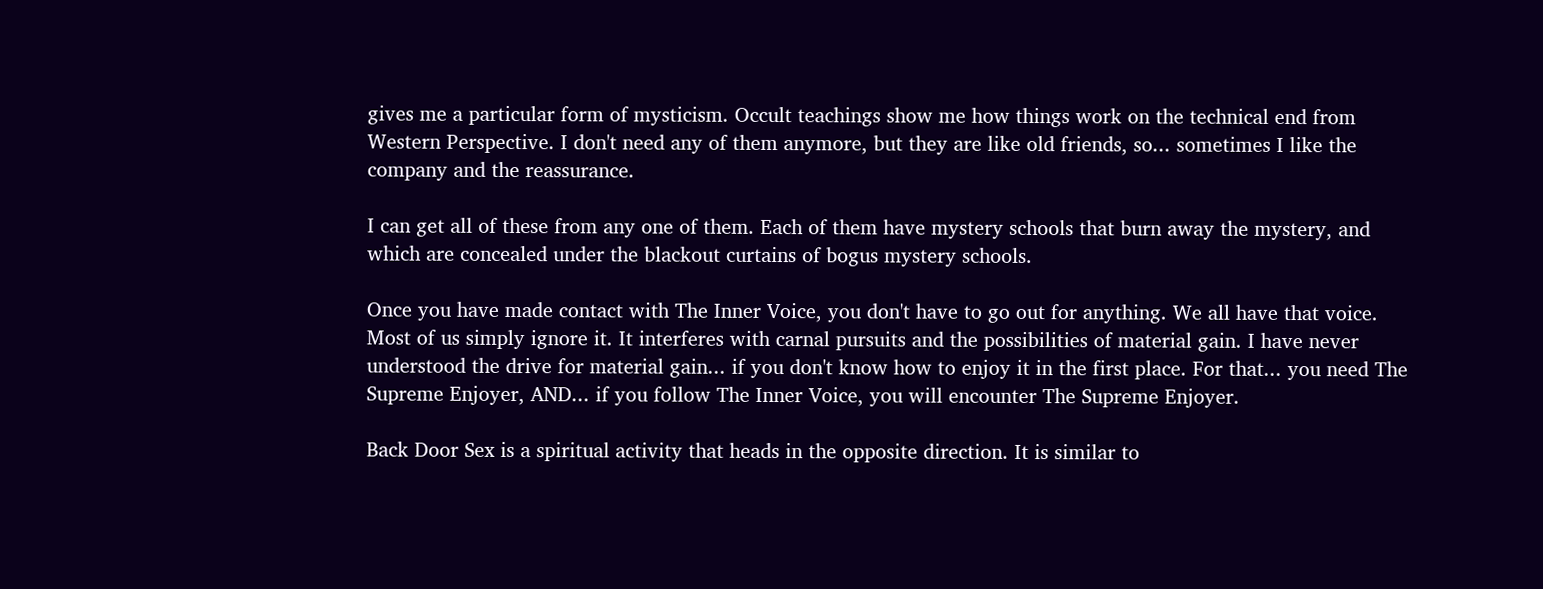gives me a particular form of mysticism. Occult teachings show me how things work on the technical end from Western Perspective. I don't need any of them anymore, but they are like old friends, so... sometimes I like the company and the reassurance.

I can get all of these from any one of them. Each of them have mystery schools that burn away the mystery, and which are concealed under the blackout curtains of bogus mystery schools.

Once you have made contact with The Inner Voice, you don't have to go out for anything. We all have that voice. Most of us simply ignore it. It interferes with carnal pursuits and the possibilities of material gain. I have never understood the drive for material gain... if you don't know how to enjoy it in the first place. For that... you need The Supreme Enjoyer, AND... if you follow The Inner Voice, you will encounter The Supreme Enjoyer.

Back Door Sex is a spiritual activity that heads in the opposite direction. It is similar to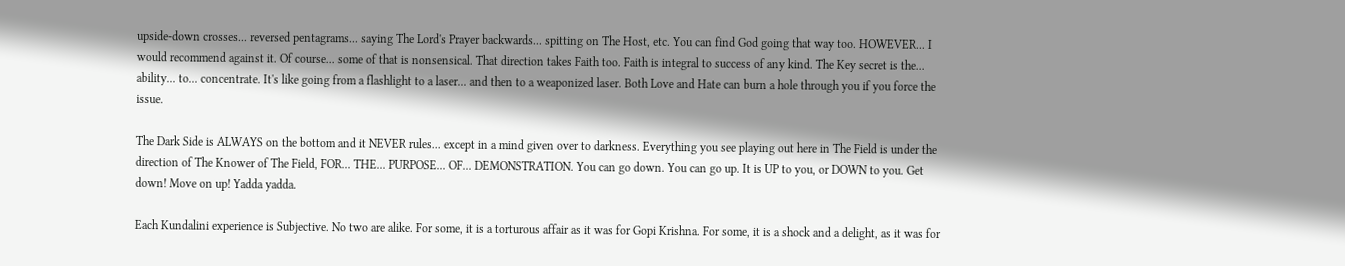upside-down crosses... reversed pentagrams... saying The Lord's Prayer backwards... spitting on The Host, etc. You can find God going that way too. HOWEVER... I would recommend against it. Of course... some of that is nonsensical. That direction takes Faith too. Faith is integral to success of any kind. The Key secret is the... ability... to... concentrate. It's like going from a flashlight to a laser... and then to a weaponized laser. Both Love and Hate can burn a hole through you if you force the issue.

The Dark Side is ALWAYS on the bottom and it NEVER rules... except in a mind given over to darkness. Everything you see playing out here in The Field is under the direction of The Knower of The Field, FOR... THE... PURPOSE... OF... DEMONSTRATION. You can go down. You can go up. It is UP to you, or DOWN to you. Get down! Move on up! Yadda yadda.

Each Kundalini experience is Subjective. No two are alike. For some, it is a torturous affair as it was for Gopi Krishna. For some, it is a shock and a delight, as it was for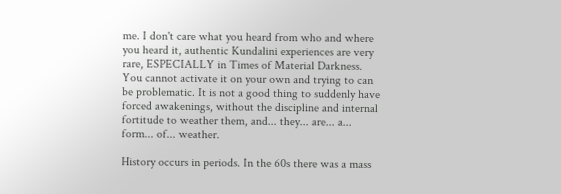me. I don't care what you heard from who and where you heard it, authentic Kundalini experiences are very rare, ESPECIALLY in Times of Material Darkness. You cannot activate it on your own and trying to can be problematic. It is not a good thing to suddenly have forced awakenings, without the discipline and internal fortitude to weather them, and... they... are... a... form... of... weather.

History occurs in periods. In the 60s there was a mass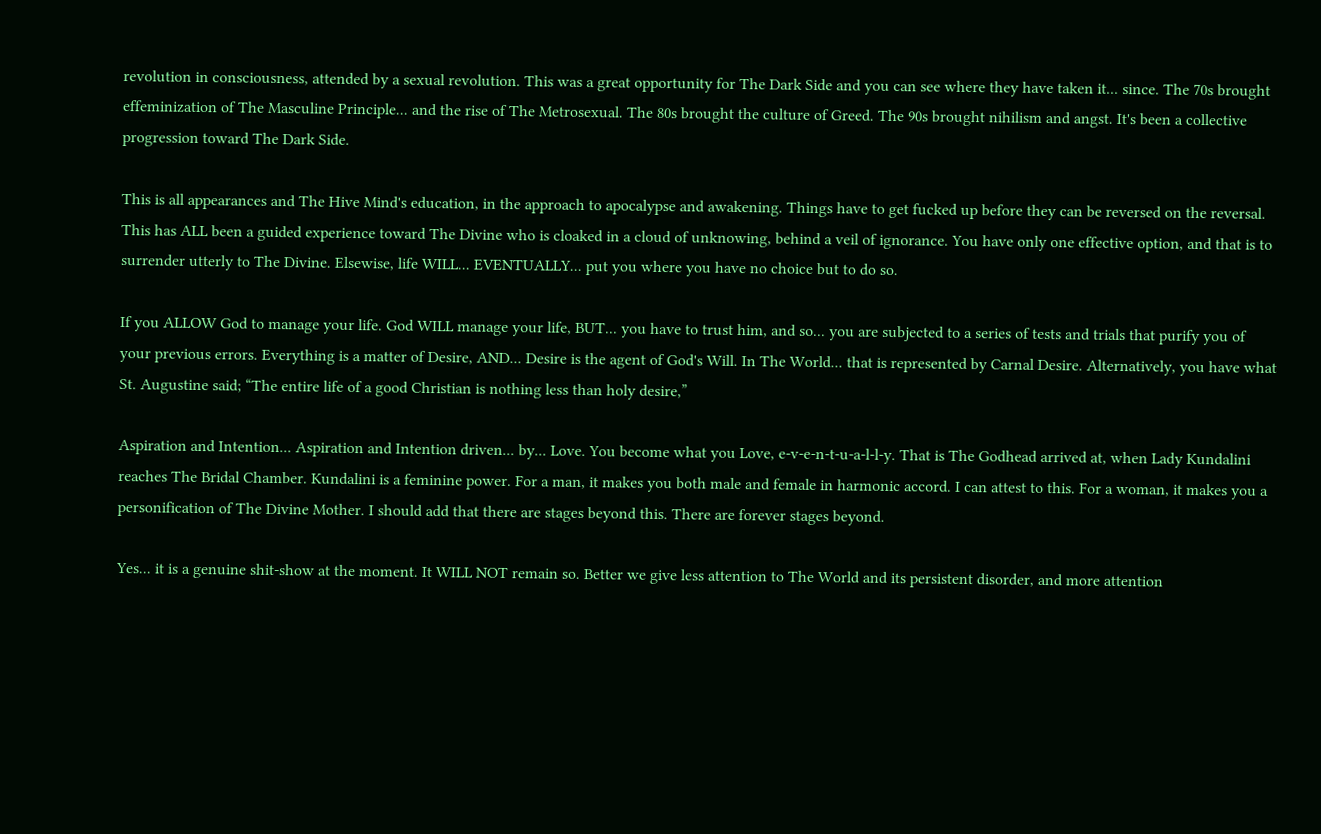revolution in consciousness, attended by a sexual revolution. This was a great opportunity for The Dark Side and you can see where they have taken it... since. The 70s brought effeminization of The Masculine Principle... and the rise of The Metrosexual. The 80s brought the culture of Greed. The 90s brought nihilism and angst. It's been a collective progression toward The Dark Side.

This is all appearances and The Hive Mind's education, in the approach to apocalypse and awakening. Things have to get fucked up before they can be reversed on the reversal. This has ALL been a guided experience toward The Divine who is cloaked in a cloud of unknowing, behind a veil of ignorance. You have only one effective option, and that is to surrender utterly to The Divine. Elsewise, life WILL... EVENTUALLY... put you where you have no choice but to do so.

If you ALLOW God to manage your life. God WILL manage your life, BUT... you have to trust him, and so... you are subjected to a series of tests and trials that purify you of your previous errors. Everything is a matter of Desire, AND... Desire is the agent of God's Will. In The World... that is represented by Carnal Desire. Alternatively, you have what St. Augustine said; “The entire life of a good Christian is nothing less than holy desire,”

Aspiration and Intention... Aspiration and Intention driven... by... Love. You become what you Love, e-v-e-n-t-u-a-l-l-y. That is The Godhead arrived at, when Lady Kundalini reaches The Bridal Chamber. Kundalini is a feminine power. For a man, it makes you both male and female in harmonic accord. I can attest to this. For a woman, it makes you a personification of The Divine Mother. I should add that there are stages beyond this. There are forever stages beyond.

Yes... it is a genuine shit-show at the moment. It WILL NOT remain so. Better we give less attention to The World and its persistent disorder, and more attention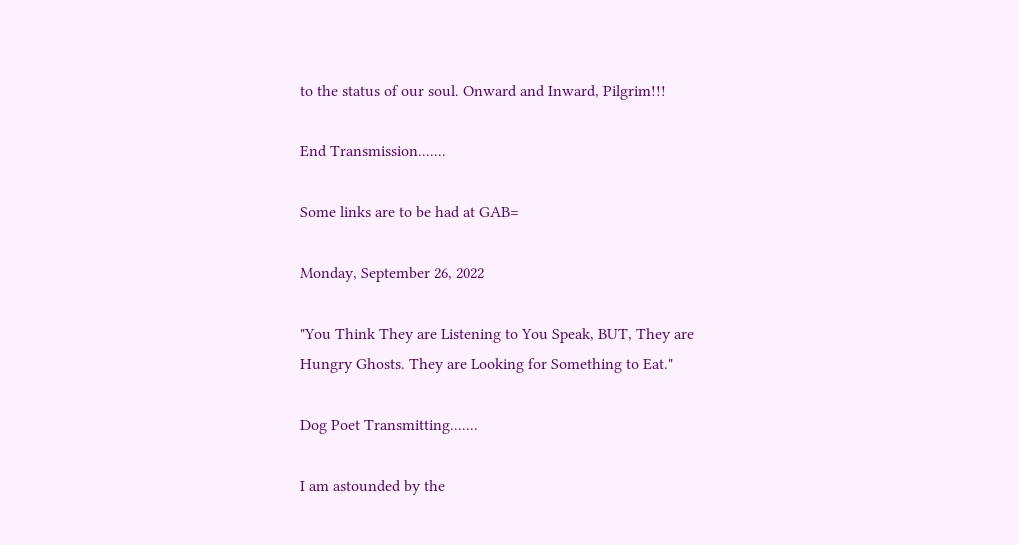to the status of our soul. Onward and Inward, Pilgrim!!!

End Transmission.......

Some links are to be had at GAB=

Monday, September 26, 2022

"You Think They are Listening to You Speak, BUT, They are Hungry Ghosts. They are Looking for Something to Eat."

Dog Poet Transmitting.......

I am astounded by the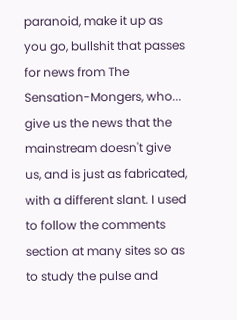paranoid, make it up as you go, bullshit that passes for news from The Sensation-Mongers, who... give us the news that the mainstream doesn't give us, and is just as fabricated, with a different slant. I used to follow the comments section at many sites so as to study the pulse and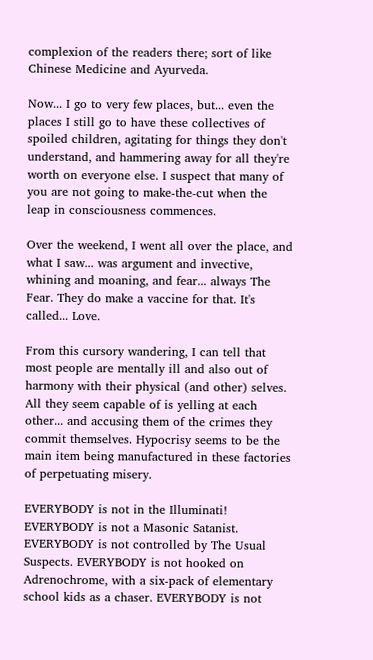complexion of the readers there; sort of like Chinese Medicine and Ayurveda.

Now... I go to very few places, but... even the places I still go to have these collectives of spoiled children, agitating for things they don't understand, and hammering away for all they're worth on everyone else. I suspect that many of you are not going to make-the-cut when the leap in consciousness commences.

Over the weekend, I went all over the place, and what I saw... was argument and invective, whining and moaning, and fear... always The Fear. They do make a vaccine for that. It's called... Love.

From this cursory wandering, I can tell that most people are mentally ill and also out of harmony with their physical (and other) selves. All they seem capable of is yelling at each other... and accusing them of the crimes they commit themselves. Hypocrisy seems to be the main item being manufactured in these factories of perpetuating misery.

EVERYBODY is not in the Illuminati! EVERYBODY is not a Masonic Satanist. EVERYBODY is not controlled by The Usual Suspects. EVERYBODY is not hooked on Adrenochrome, with a six-pack of elementary school kids as a chaser. EVERYBODY is not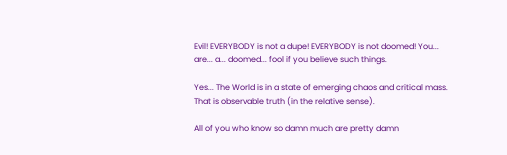Evil! EVERYBODY is not a dupe! EVERYBODY is not doomed! You... are... a... doomed... fool if you believe such things.

Yes... The World is in a state of emerging chaos and critical mass. That is observable truth (in the relative sense).

All of you who know so damn much are pretty damn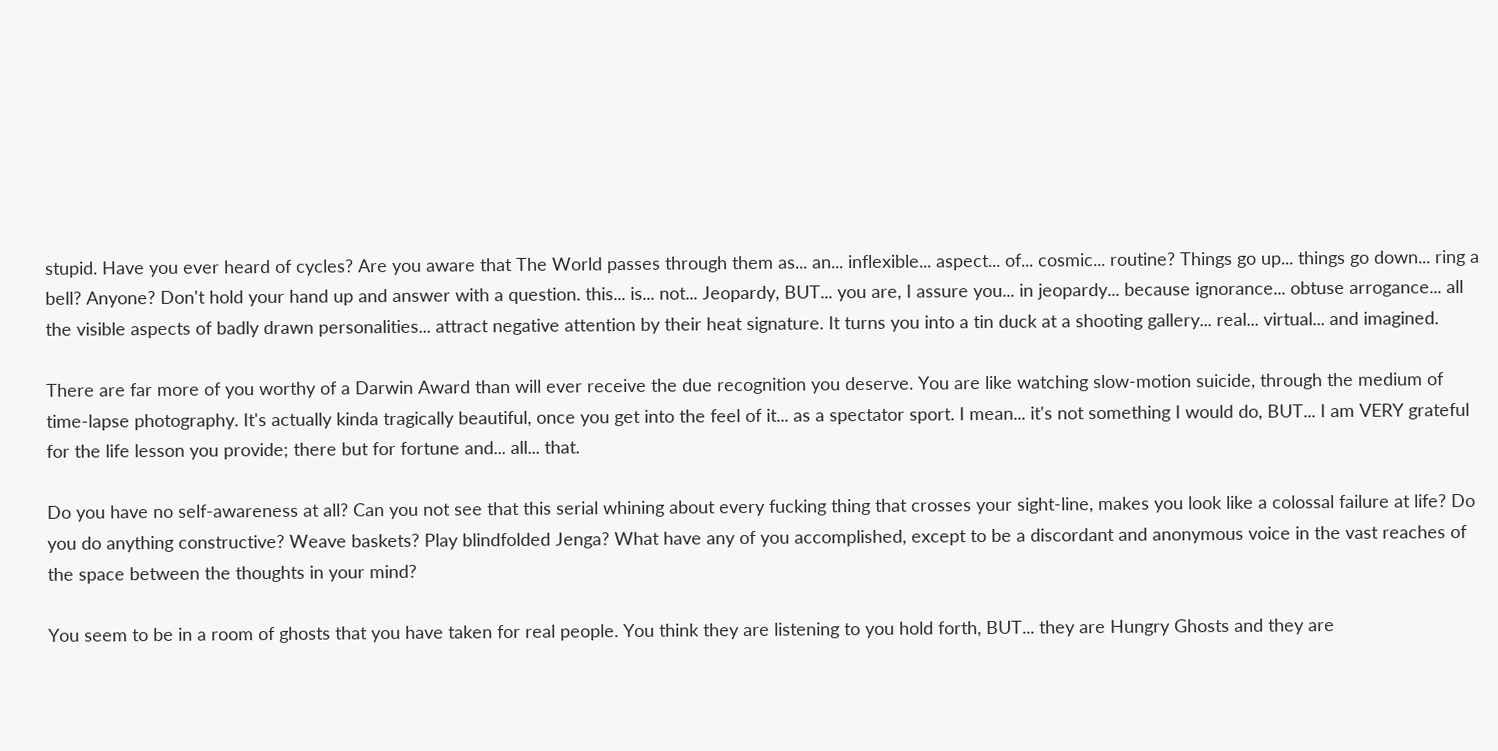stupid. Have you ever heard of cycles? Are you aware that The World passes through them as... an... inflexible... aspect... of... cosmic... routine? Things go up... things go down... ring a bell? Anyone? Don't hold your hand up and answer with a question. this... is... not... Jeopardy, BUT... you are, I assure you... in jeopardy... because ignorance... obtuse arrogance... all the visible aspects of badly drawn personalities... attract negative attention by their heat signature. It turns you into a tin duck at a shooting gallery... real... virtual... and imagined.

There are far more of you worthy of a Darwin Award than will ever receive the due recognition you deserve. You are like watching slow-motion suicide, through the medium of time-lapse photography. It's actually kinda tragically beautiful, once you get into the feel of it... as a spectator sport. I mean... it's not something I would do, BUT... I am VERY grateful for the life lesson you provide; there but for fortune and... all... that.

Do you have no self-awareness at all? Can you not see that this serial whining about every fucking thing that crosses your sight-line, makes you look like a colossal failure at life? Do you do anything constructive? Weave baskets? Play blindfolded Jenga? What have any of you accomplished, except to be a discordant and anonymous voice in the vast reaches of the space between the thoughts in your mind?

You seem to be in a room of ghosts that you have taken for real people. You think they are listening to you hold forth, BUT... they are Hungry Ghosts and they are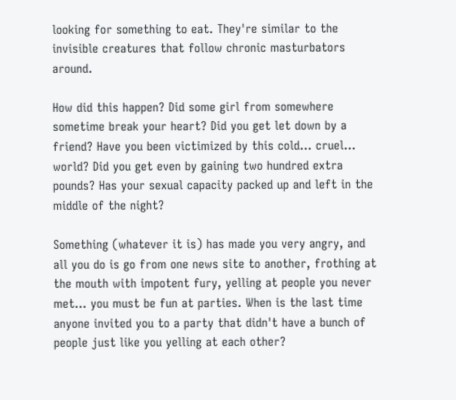looking for something to eat. They're similar to the invisible creatures that follow chronic masturbators around.

How did this happen? Did some girl from somewhere sometime break your heart? Did you get let down by a friend? Have you been victimized by this cold... cruel... world? Did you get even by gaining two hundred extra pounds? Has your sexual capacity packed up and left in the middle of the night?

Something (whatever it is) has made you very angry, and all you do is go from one news site to another, frothing at the mouth with impotent fury, yelling at people you never met... you must be fun at parties. When is the last time anyone invited you to a party that didn't have a bunch of people just like you yelling at each other?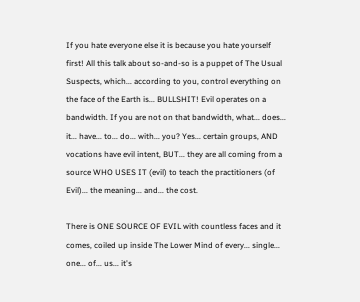If you hate everyone else it is because you hate yourself first! All this talk about so-and-so is a puppet of The Usual Suspects, which... according to you, control everything on the face of the Earth is... BULLSHIT! Evil operates on a bandwidth. If you are not on that bandwidth, what... does... it... have... to... do... with... you? Yes... certain groups, AND vocations have evil intent, BUT... they are all coming from a source WHO USES IT (evil) to teach the practitioners (of Evil)... the meaning... and... the cost.

There is ONE SOURCE OF EVIL with countless faces and it comes, coiled up inside The Lower Mind of every... single... one... of... us... it's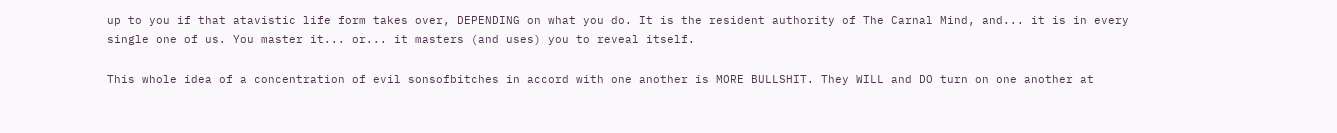up to you if that atavistic life form takes over, DEPENDING on what you do. It is the resident authority of The Carnal Mind, and... it is in every single one of us. You master it... or... it masters (and uses) you to reveal itself.

This whole idea of a concentration of evil sonsofbitches in accord with one another is MORE BULLSHIT. They WILL and DO turn on one another at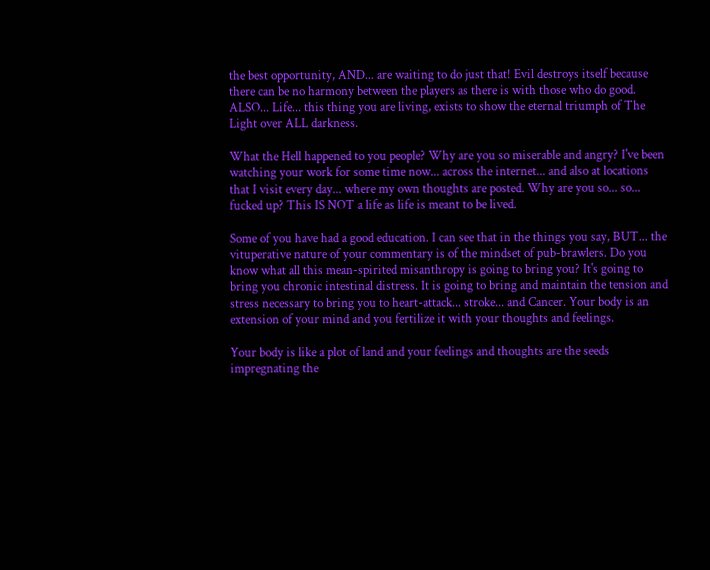the best opportunity, AND... are waiting to do just that! Evil destroys itself because there can be no harmony between the players as there is with those who do good. ALSO... Life... this thing you are living, exists to show the eternal triumph of The Light over ALL darkness.

What the Hell happened to you people? Why are you so miserable and angry? I've been watching your work for some time now... across the internet... and also at locations that I visit every day... where my own thoughts are posted. Why are you so... so... fucked up? This IS NOT a life as life is meant to be lived.

Some of you have had a good education. I can see that in the things you say, BUT... the vituperative nature of your commentary is of the mindset of pub-brawlers. Do you know what all this mean-spirited misanthropy is going to bring you? It's going to bring you chronic intestinal distress. It is going to bring and maintain the tension and stress necessary to bring you to heart-attack... stroke... and Cancer. Your body is an extension of your mind and you fertilize it with your thoughts and feelings.

Your body is like a plot of land and your feelings and thoughts are the seeds impregnating the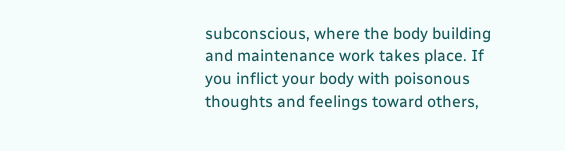subconscious, where the body building and maintenance work takes place. If you inflict your body with poisonous thoughts and feelings toward others,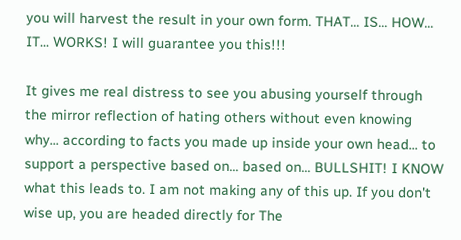you will harvest the result in your own form. THAT... IS... HOW... IT... WORKS! I will guarantee you this!!!

It gives me real distress to see you abusing yourself through the mirror reflection of hating others without even knowing why... according to facts you made up inside your own head... to support a perspective based on... based on... BULLSHIT! I KNOW what this leads to. I am not making any of this up. If you don't wise up, you are headed directly for The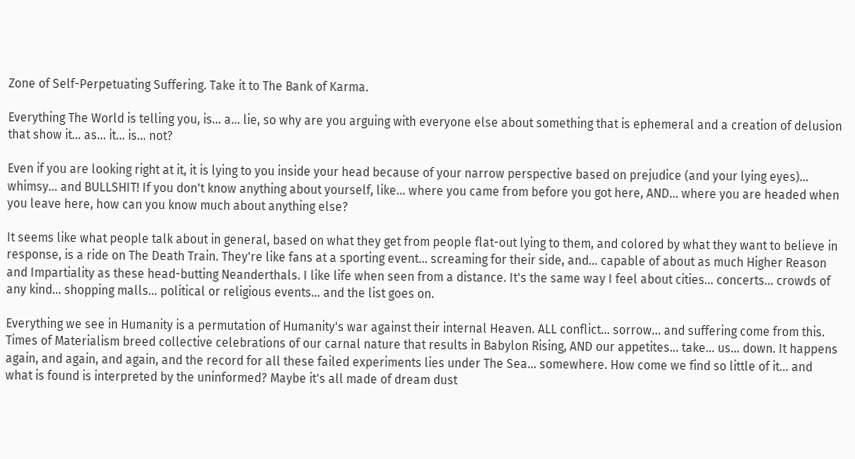Zone of Self-Perpetuating Suffering. Take it to The Bank of Karma.

Everything The World is telling you, is... a... lie, so why are you arguing with everyone else about something that is ephemeral and a creation of delusion that show it... as... it... is... not?

Even if you are looking right at it, it is lying to you inside your head because of your narrow perspective based on prejudice (and your lying eyes)... whimsy... and BULLSHIT! If you don't know anything about yourself, like... where you came from before you got here, AND... where you are headed when you leave here, how can you know much about anything else?

It seems like what people talk about in general, based on what they get from people flat-out lying to them, and colored by what they want to believe in response, is a ride on The Death Train. They're like fans at a sporting event... screaming for their side, and... capable of about as much Higher Reason and Impartiality as these head-butting Neanderthals. I like life when seen from a distance. It's the same way I feel about cities... concerts... crowds of any kind... shopping malls... political or religious events... and the list goes on.

Everything we see in Humanity is a permutation of Humanity's war against their internal Heaven. ALL conflict... sorrow... and suffering come from this. Times of Materialism breed collective celebrations of our carnal nature that results in Babylon Rising, AND our appetites... take... us... down. It happens again, and again, and again, and the record for all these failed experiments lies under The Sea... somewhere. How come we find so little of it... and what is found is interpreted by the uninformed? Maybe it's all made of dream dust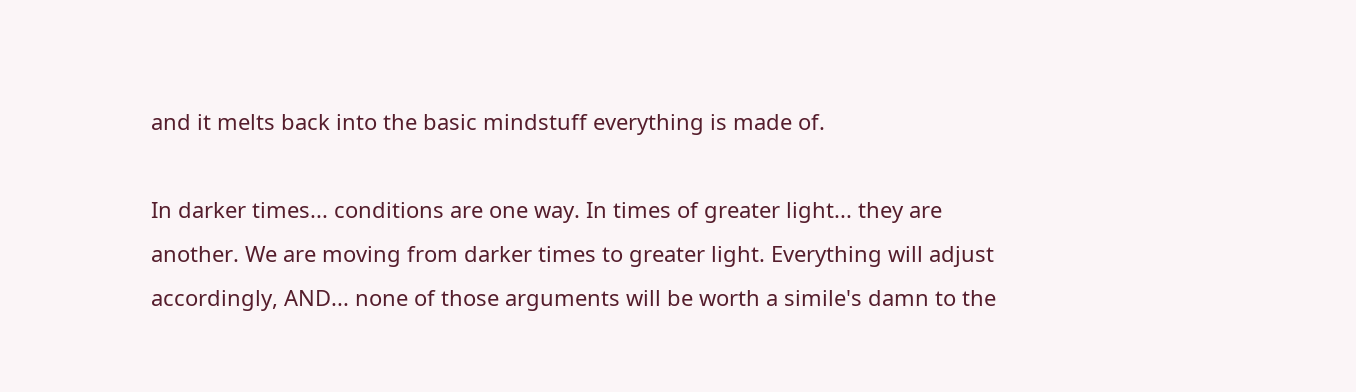and it melts back into the basic mindstuff everything is made of.

In darker times... conditions are one way. In times of greater light... they are another. We are moving from darker times to greater light. Everything will adjust accordingly, AND... none of those arguments will be worth a simile's damn to the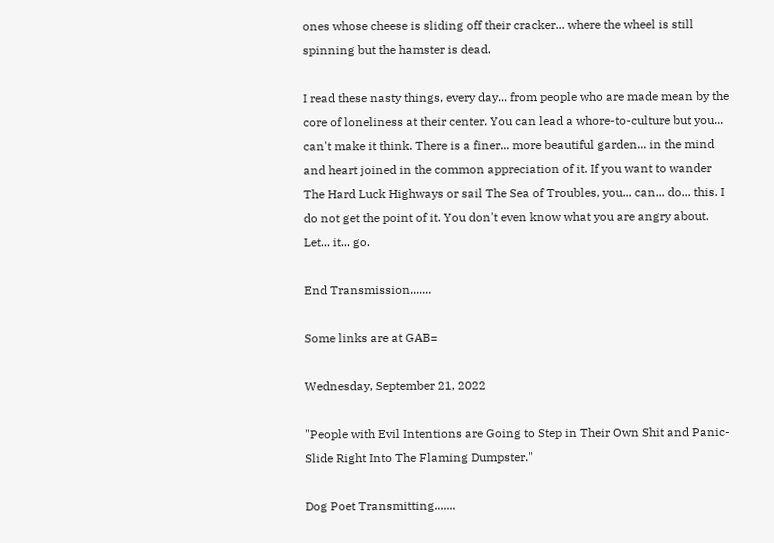ones whose cheese is sliding off their cracker... where the wheel is still spinning but the hamster is dead.

I read these nasty things, every day... from people who are made mean by the core of loneliness at their center. You can lead a whore-to-culture but you... can't make it think. There is a finer... more beautiful garden... in the mind and heart joined in the common appreciation of it. If you want to wander The Hard Luck Highways or sail The Sea of Troubles, you... can... do... this. I do not get the point of it. You don't even know what you are angry about. Let... it... go.

End Transmission.......

Some links are at GAB=

Wednesday, September 21, 2022

"People with Evil Intentions are Going to Step in Their Own Shit and Panic-Slide Right Into The Flaming Dumpster."

Dog Poet Transmitting.......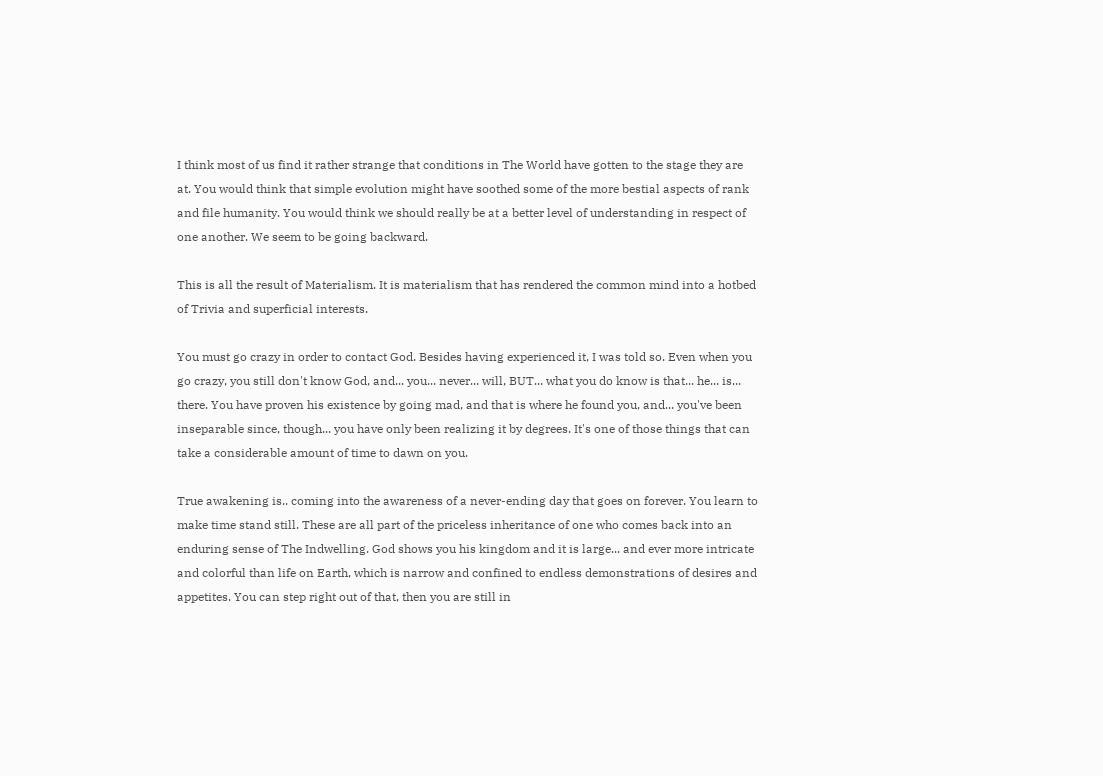I think most of us find it rather strange that conditions in The World have gotten to the stage they are at. You would think that simple evolution might have soothed some of the more bestial aspects of rank and file humanity. You would think we should really be at a better level of understanding in respect of one another. We seem to be going backward.

This is all the result of Materialism. It is materialism that has rendered the common mind into a hotbed of Trivia and superficial interests.

You must go crazy in order to contact God. Besides having experienced it, I was told so. Even when you go crazy, you still don't know God, and... you... never... will, BUT... what you do know is that... he... is... there. You have proven his existence by going mad, and that is where he found you, and... you've been inseparable since, though... you have only been realizing it by degrees. It's one of those things that can take a considerable amount of time to dawn on you.

True awakening is.. coming into the awareness of a never-ending day that goes on forever. You learn to make time stand still. These are all part of the priceless inheritance of one who comes back into an enduring sense of The Indwelling. God shows you his kingdom and it is large... and ever more intricate and colorful than life on Earth, which is narrow and confined to endless demonstrations of desires and appetites. You can step right out of that, then you are still in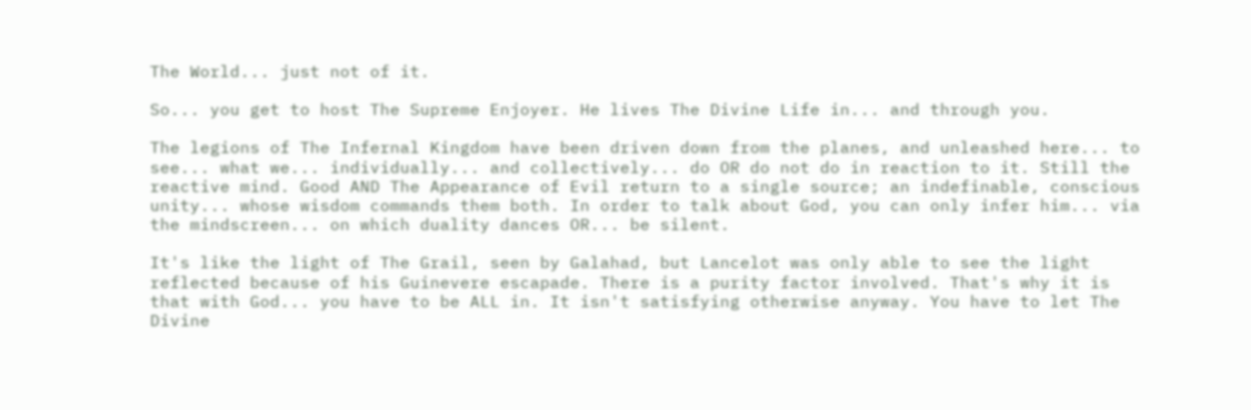The World... just not of it.

So... you get to host The Supreme Enjoyer. He lives The Divine Life in... and through you.

The legions of The Infernal Kingdom have been driven down from the planes, and unleashed here... to see... what we... individually... and collectively... do OR do not do in reaction to it. Still the reactive mind. Good AND The Appearance of Evil return to a single source; an indefinable, conscious unity... whose wisdom commands them both. In order to talk about God, you can only infer him... via the mindscreen... on which duality dances OR... be silent.

It's like the light of The Grail, seen by Galahad, but Lancelot was only able to see the light reflected because of his Guinevere escapade. There is a purity factor involved. That's why it is that with God... you have to be ALL in. It isn't satisfying otherwise anyway. You have to let The Divine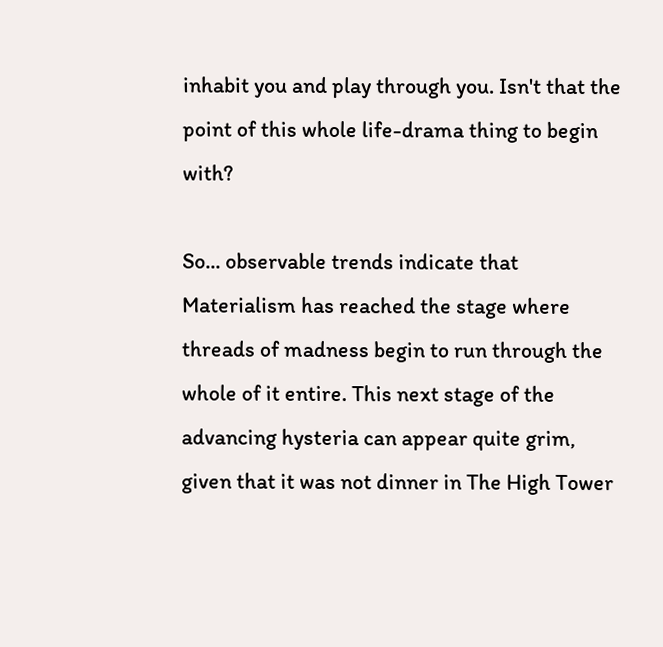inhabit you and play through you. Isn't that the point of this whole life-drama thing to begin with?

So... observable trends indicate that Materialism has reached the stage where threads of madness begin to run through the whole of it entire. This next stage of the advancing hysteria can appear quite grim, given that it was not dinner in The High Tower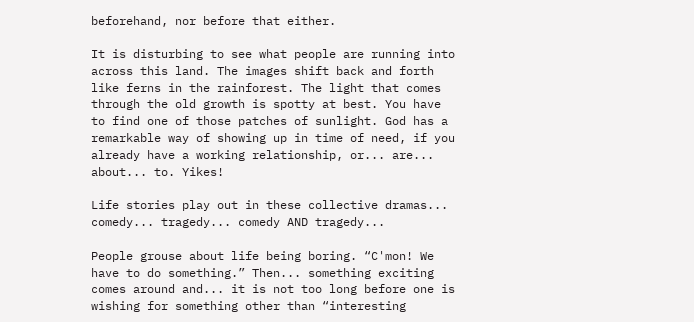beforehand, nor before that either.

It is disturbing to see what people are running into across this land. The images shift back and forth like ferns in the rainforest. The light that comes through the old growth is spotty at best. You have to find one of those patches of sunlight. God has a remarkable way of showing up in time of need, if you already have a working relationship, or... are... about... to. Yikes!

Life stories play out in these collective dramas... comedy... tragedy... comedy AND tragedy...

People grouse about life being boring. “C'mon! We have to do something.” Then... something exciting comes around and... it is not too long before one is wishing for something other than “interesting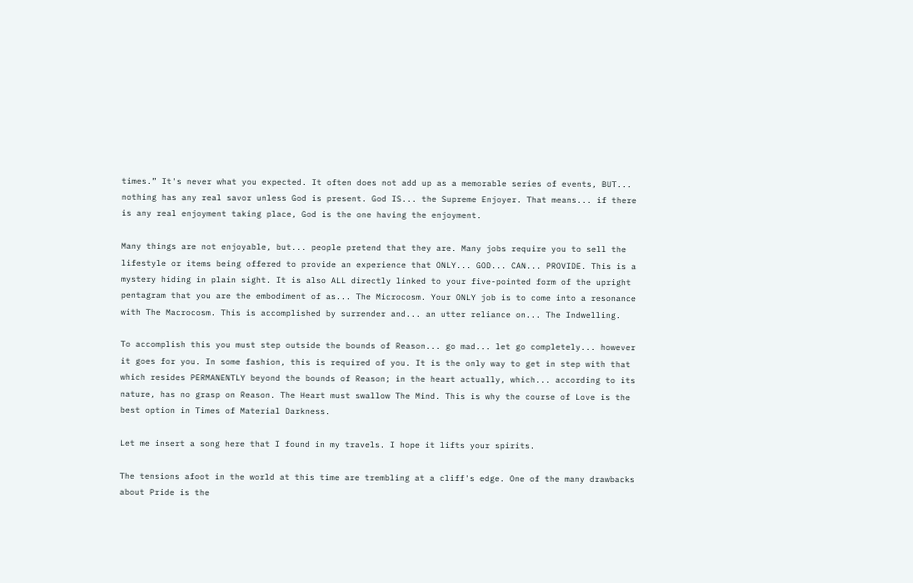times.” It's never what you expected. It often does not add up as a memorable series of events, BUT... nothing has any real savor unless God is present. God IS... the Supreme Enjoyer. That means... if there is any real enjoyment taking place, God is the one having the enjoyment.

Many things are not enjoyable, but... people pretend that they are. Many jobs require you to sell the lifestyle or items being offered to provide an experience that ONLY... GOD... CAN... PROVIDE. This is a mystery hiding in plain sight. It is also ALL directly linked to your five-pointed form of the upright pentagram that you are the embodiment of as... The Microcosm. Your ONLY job is to come into a resonance with The Macrocosm. This is accomplished by surrender and... an utter reliance on... The Indwelling.

To accomplish this you must step outside the bounds of Reason... go mad... let go completely... however it goes for you. In some fashion, this is required of you. It is the only way to get in step with that which resides PERMANENTLY beyond the bounds of Reason; in the heart actually, which... according to its nature, has no grasp on Reason. The Heart must swallow The Mind. This is why the course of Love is the best option in Times of Material Darkness.

Let me insert a song here that I found in my travels. I hope it lifts your spirits.

The tensions afoot in the world at this time are trembling at a cliff's edge. One of the many drawbacks about Pride is the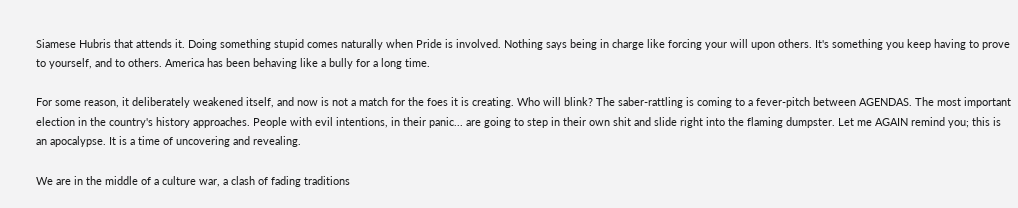Siamese Hubris that attends it. Doing something stupid comes naturally when Pride is involved. Nothing says being in charge like forcing your will upon others. It's something you keep having to prove to yourself, and to others. America has been behaving like a bully for a long time.

For some reason, it deliberately weakened itself, and now is not a match for the foes it is creating. Who will blink? The saber-rattling is coming to a fever-pitch between AGENDAS. The most important election in the country's history approaches. People with evil intentions, in their panic... are going to step in their own shit and slide right into the flaming dumpster. Let me AGAIN remind you; this is an apocalypse. It is a time of uncovering and revealing.

We are in the middle of a culture war, a clash of fading traditions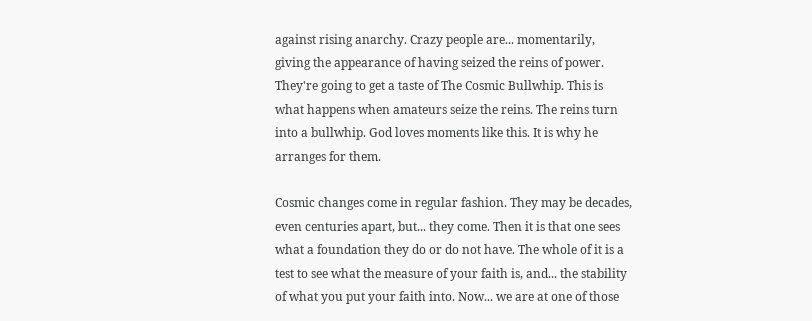against rising anarchy. Crazy people are... momentarily, giving the appearance of having seized the reins of power. They're going to get a taste of The Cosmic Bullwhip. This is what happens when amateurs seize the reins. The reins turn into a bullwhip. God loves moments like this. It is why he arranges for them.

Cosmic changes come in regular fashion. They may be decades, even centuries apart, but... they come. Then it is that one sees what a foundation they do or do not have. The whole of it is a test to see what the measure of your faith is, and... the stability of what you put your faith into. Now... we are at one of those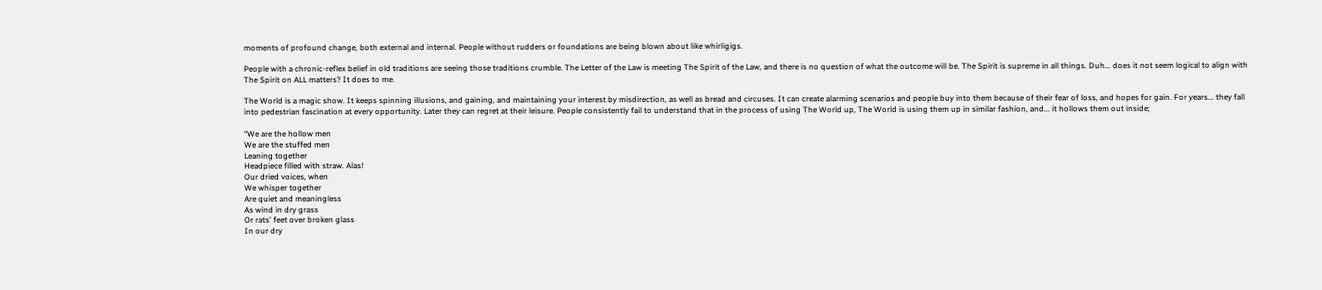moments of profound change, both external and internal. People without rudders or foundations are being blown about like whirligigs.

People with a chronic-reflex belief in old traditions are seeing those traditions crumble. The Letter of the Law is meeting The Spirit of the Law, and there is no question of what the outcome will be. The Spirit is supreme in all things. Duh... does it not seem logical to align with The Spirit on ALL matters? It does to me.

The World is a magic show. It keeps spinning illusions, and gaining, and maintaining your interest by misdirection, as well as bread and circuses. It can create alarming scenarios and people buy into them because of their fear of loss, and hopes for gain. For years... they fall into pedestrian fascination at every opportunity. Later they can regret at their leisure. People consistently fail to understand that in the process of using The World up, The World is using them up in similar fashion, and... it hollows them out inside;

“We are the hollow men
We are the stuffed men
Leaning together
Headpiece filled with straw. Alas!
Our dried voices, when
We whisper together
Are quiet and meaningless
As wind in dry grass
Or rats' feet over broken glass
In our dry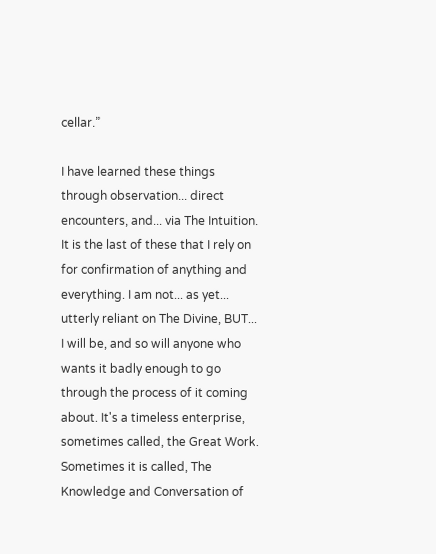cellar.”

I have learned these things through observation... direct encounters, and... via The Intuition. It is the last of these that I rely on for confirmation of anything and everything. I am not... as yet... utterly reliant on The Divine, BUT... I will be, and so will anyone who wants it badly enough to go through the process of it coming about. It's a timeless enterprise, sometimes called, the Great Work. Sometimes it is called, The Knowledge and Conversation of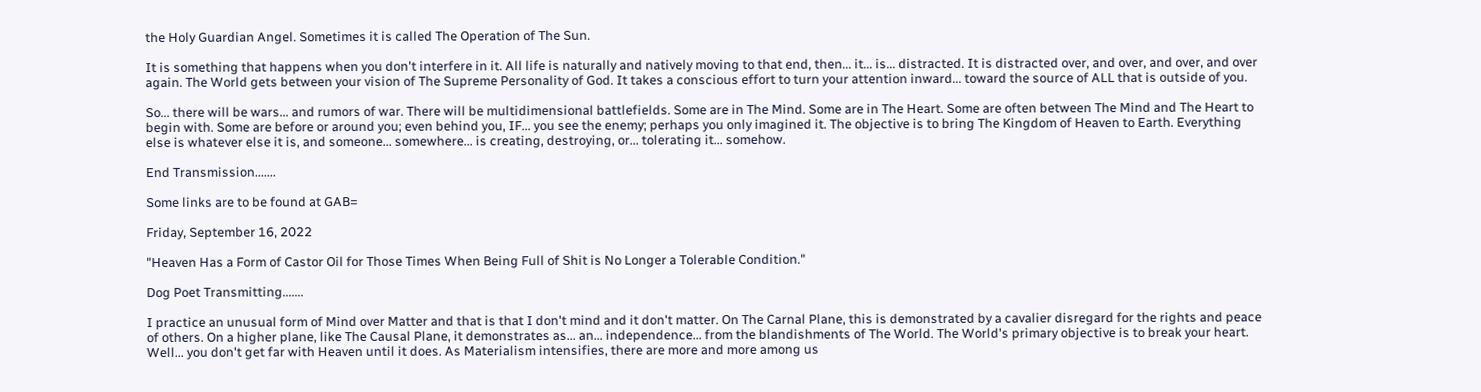the Holy Guardian Angel. Sometimes it is called The Operation of The Sun.

It is something that happens when you don't interfere in it. All life is naturally and natively moving to that end, then... it... is... distracted. It is distracted over, and over, and over, and over again. The World gets between your vision of The Supreme Personality of God. It takes a conscious effort to turn your attention inward... toward the source of ALL that is outside of you.

So... there will be wars... and rumors of war. There will be multidimensional battlefields. Some are in The Mind. Some are in The Heart. Some are often between The Mind and The Heart to begin with. Some are before or around you; even behind you, IF... you see the enemy; perhaps you only imagined it. The objective is to bring The Kingdom of Heaven to Earth. Everything else is whatever else it is, and someone... somewhere... is creating, destroying, or... tolerating it... somehow.

End Transmission.......

Some links are to be found at GAB=

Friday, September 16, 2022

"Heaven Has a Form of Castor Oil for Those Times When Being Full of Shit is No Longer a Tolerable Condition."

Dog Poet Transmitting.......

I practice an unusual form of Mind over Matter and that is that I don't mind and it don't matter. On The Carnal Plane, this is demonstrated by a cavalier disregard for the rights and peace of others. On a higher plane, like The Causal Plane, it demonstrates as... an... independence... from the blandishments of The World. The World's primary objective is to break your heart. Well... you don't get far with Heaven until it does. As Materialism intensifies, there are more and more among us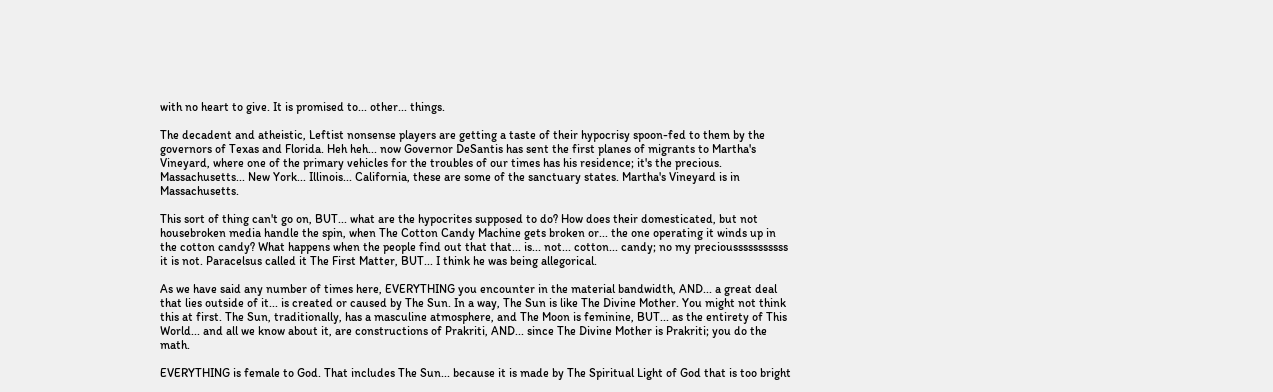with no heart to give. It is promised to... other... things.

The decadent and atheistic, Leftist nonsense players are getting a taste of their hypocrisy spoon-fed to them by the governors of Texas and Florida. Heh heh... now Governor DeSantis has sent the first planes of migrants to Martha's Vineyard, where one of the primary vehicles for the troubles of our times has his residence; it's the precious. Massachusetts... New York... Illinois... California, these are some of the sanctuary states. Martha's Vineyard is in Massachusetts.

This sort of thing can't go on, BUT... what are the hypocrites supposed to do? How does their domesticated, but not housebroken media handle the spin, when The Cotton Candy Machine gets broken or... the one operating it winds up in the cotton candy? What happens when the people find out that that... is... not... cotton... candy; no my preciousssssssssss it is not. Paracelsus called it The First Matter, BUT... I think he was being allegorical.

As we have said any number of times here, EVERYTHING you encounter in the material bandwidth, AND... a great deal that lies outside of it... is created or caused by The Sun. In a way, The Sun is like The Divine Mother. You might not think this at first. The Sun, traditionally, has a masculine atmosphere, and The Moon is feminine, BUT... as the entirety of This World... and all we know about it, are constructions of Prakriti, AND... since The Divine Mother is Prakriti; you do the math.

EVERYTHING is female to God. That includes The Sun... because it is made by The Spiritual Light of God that is too bright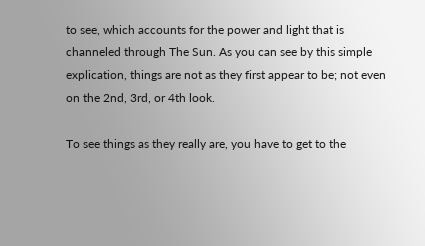to see, which accounts for the power and light that is channeled through The Sun. As you can see by this simple explication, things are not as they first appear to be; not even on the 2nd, 3rd, or 4th look.

To see things as they really are, you have to get to the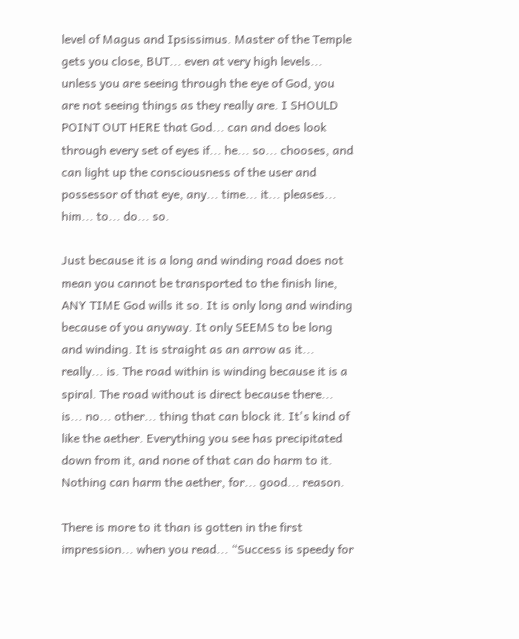level of Magus and Ipsissimus. Master of the Temple gets you close, BUT... even at very high levels... unless you are seeing through the eye of God, you are not seeing things as they really are. I SHOULD POINT OUT HERE that God... can and does look through every set of eyes if... he... so... chooses, and can light up the consciousness of the user and possessor of that eye, any... time... it... pleases... him... to... do... so.

Just because it is a long and winding road does not mean you cannot be transported to the finish line, ANY TIME God wills it so. It is only long and winding because of you anyway. It only SEEMS to be long and winding. It is straight as an arrow as it... really... is. The road within is winding because it is a spiral. The road without is direct because there... is... no... other... thing that can block it. It's kind of like the aether. Everything you see has precipitated down from it, and none of that can do harm to it. Nothing can harm the aether, for... good... reason.

There is more to it than is gotten in the first impression... when you read... “Success is speedy for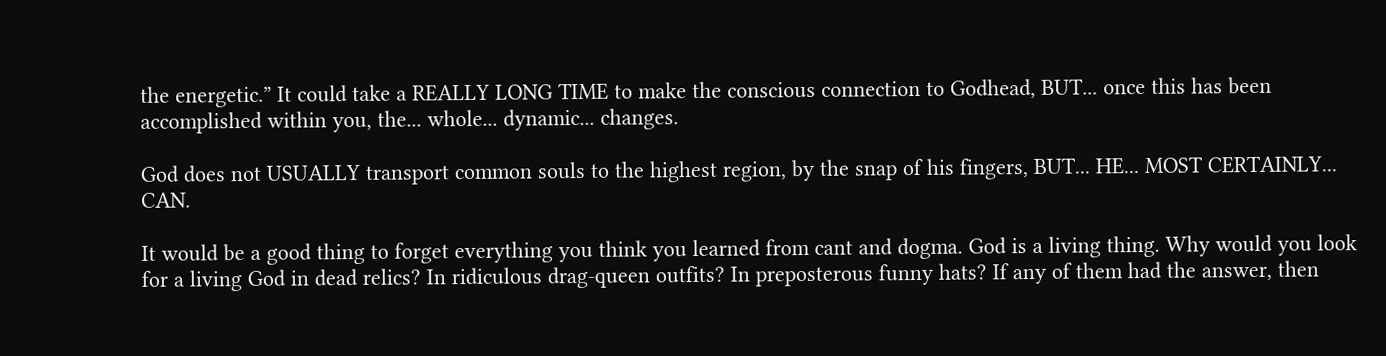the energetic.” It could take a REALLY LONG TIME to make the conscious connection to Godhead, BUT... once this has been accomplished within you, the... whole... dynamic... changes.

God does not USUALLY transport common souls to the highest region, by the snap of his fingers, BUT... HE... MOST CERTAINLY... CAN.

It would be a good thing to forget everything you think you learned from cant and dogma. God is a living thing. Why would you look for a living God in dead relics? In ridiculous drag-queen outfits? In preposterous funny hats? If any of them had the answer, then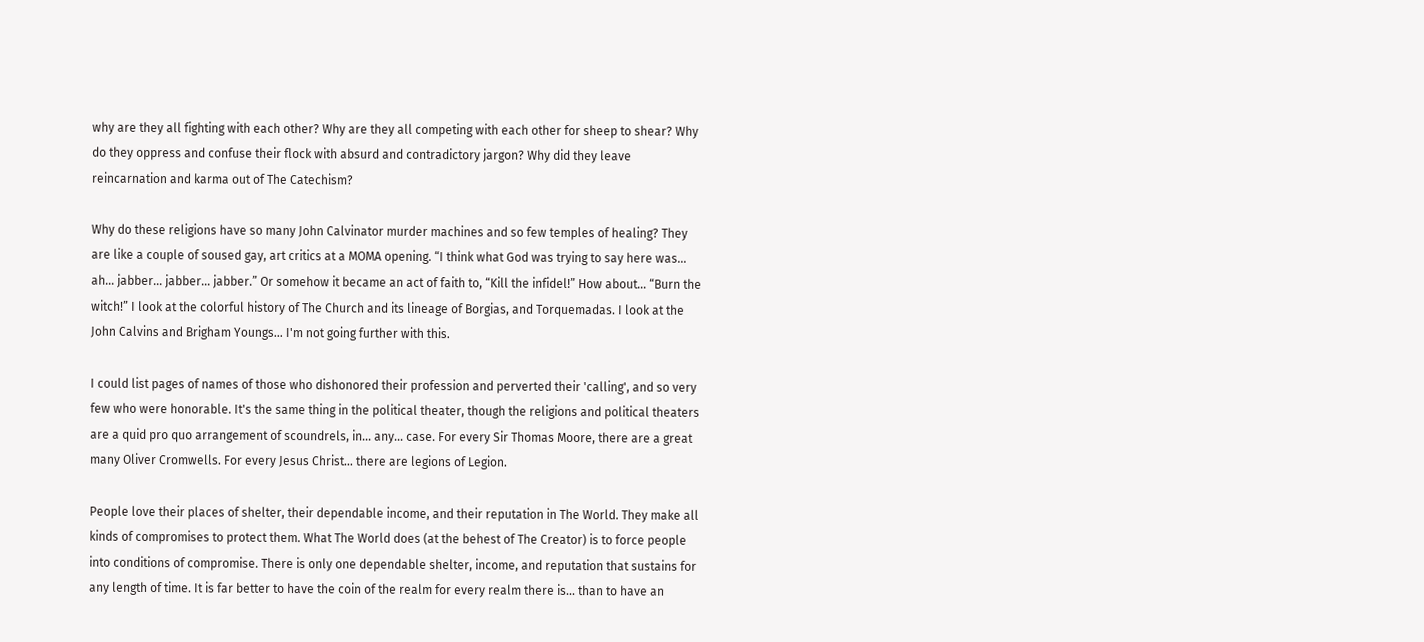why are they all fighting with each other? Why are they all competing with each other for sheep to shear? Why do they oppress and confuse their flock with absurd and contradictory jargon? Why did they leave reincarnation and karma out of The Catechism?

Why do these religions have so many John Calvinator murder machines and so few temples of healing? They are like a couple of soused gay, art critics at a MOMA opening. “I think what God was trying to say here was... ah... jabber... jabber... jabber.” Or somehow it became an act of faith to, “Kill the infidel!” How about... “Burn the witch!” I look at the colorful history of The Church and its lineage of Borgias, and Torquemadas. I look at the John Calvins and Brigham Youngs... I'm not going further with this.

I could list pages of names of those who dishonored their profession and perverted their 'calling', and so very few who were honorable. It's the same thing in the political theater, though the religions and political theaters are a quid pro quo arrangement of scoundrels, in... any... case. For every Sir Thomas Moore, there are a great many Oliver Cromwells. For every Jesus Christ... there are legions of Legion.

People love their places of shelter, their dependable income, and their reputation in The World. They make all kinds of compromises to protect them. What The World does (at the behest of The Creator) is to force people into conditions of compromise. There is only one dependable shelter, income, and reputation that sustains for any length of time. It is far better to have the coin of the realm for every realm there is... than to have an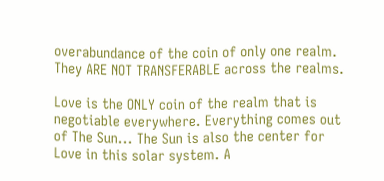overabundance of the coin of only one realm. They ARE NOT TRANSFERABLE across the realms.

Love is the ONLY coin of the realm that is negotiable everywhere. Everything comes out of The Sun... The Sun is also the center for Love in this solar system. A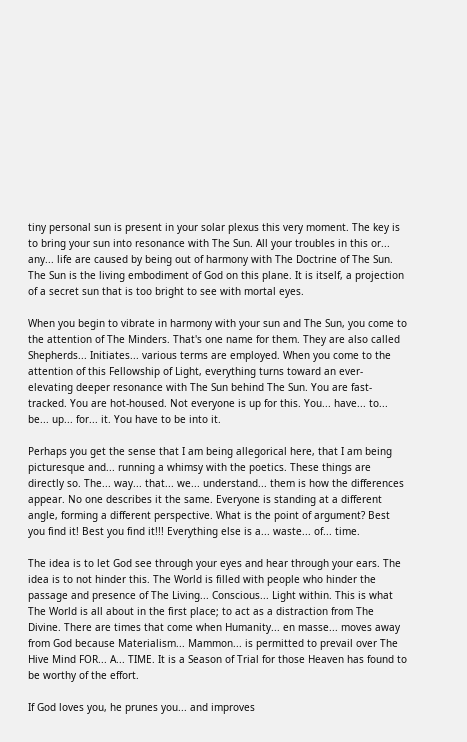tiny personal sun is present in your solar plexus this very moment. The key is to bring your sun into resonance with The Sun. All your troubles in this or... any... life are caused by being out of harmony with The Doctrine of The Sun. The Sun is the living embodiment of God on this plane. It is itself, a projection of a secret sun that is too bright to see with mortal eyes.

When you begin to vibrate in harmony with your sun and The Sun, you come to the attention of The Minders. That's one name for them. They are also called Shepherds... Initiates... various terms are employed. When you come to the attention of this Fellowship of Light, everything turns toward an ever-elevating deeper resonance with The Sun behind The Sun. You are fast-tracked. You are hot-housed. Not everyone is up for this. You... have... to... be... up... for... it. You have to be into it.

Perhaps you get the sense that I am being allegorical here, that I am being picturesque and... running a whimsy with the poetics. These things are directly so. The... way... that... we... understand... them is how the differences appear. No one describes it the same. Everyone is standing at a different angle, forming a different perspective. What is the point of argument? Best you find it! Best you find it!!! Everything else is a... waste... of... time.

The idea is to let God see through your eyes and hear through your ears. The idea is to not hinder this. The World is filled with people who hinder the passage and presence of The Living... Conscious... Light within. This is what The World is all about in the first place; to act as a distraction from The Divine. There are times that come when Humanity... en masse... moves away from God because Materialism... Mammon... is permitted to prevail over The Hive Mind FOR... A... TIME. It is a Season of Trial for those Heaven has found to be worthy of the effort.

If God loves you, he prunes you... and improves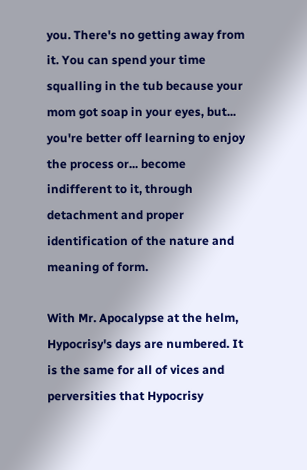you. There's no getting away from it. You can spend your time squalling in the tub because your mom got soap in your eyes, but... you're better off learning to enjoy the process or... become indifferent to it, through detachment and proper identification of the nature and meaning of form.

With Mr. Apocalypse at the helm, Hypocrisy's days are numbered. It is the same for all of vices and perversities that Hypocrisy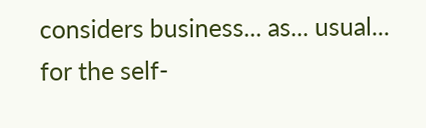considers business... as... usual... for the self-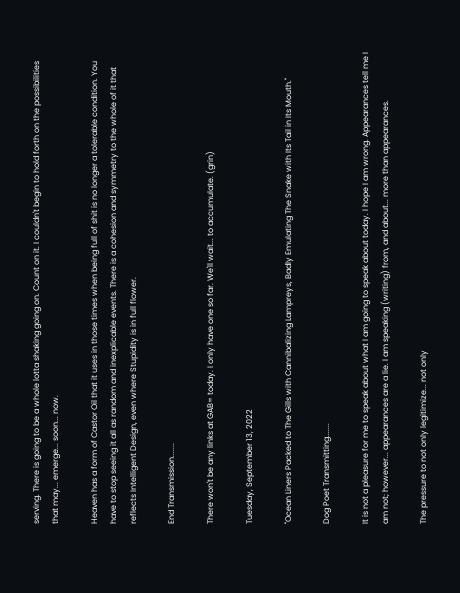serving. There is going to be a whole lotta shaking going on. Count on it. I couldn't begin to hold forth on the possibilities that may... emerge... soon... now.

Heaven has a form of Castor Oil that it uses in those times when being full of shit is no longer a tolerable condition. You have to stop seeing it all as random and inexplicable events. There is a cohesion and symmetry to the whole of it that reflects Intelligent Design, even where Stupidity is in full flower.

End Transmission.......

There won't be any links at GAB= today. I only have one so far. We'll wait... to accumulate. (grin)

Tuesday, September 13, 2022

"Ocean Liners Packed to The Gills with Cannibalizing Lampreys, Badly Emulating The Snake with Its Tail in Its Mouth."

Dog Poet Transmitting.......

It is not a pleasure for me to speak about what I am going to speak about today. I hope I am wrong. Appearances tell me I am not; however... appearances are a lie. I am speaking (writing) from, and about... more than appearances.

The pressure to not only legitimize... not only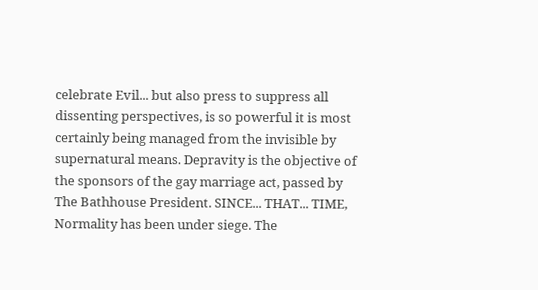celebrate Evil... but also press to suppress all dissenting perspectives, is so powerful it is most certainly being managed from the invisible by supernatural means. Depravity is the objective of the sponsors of the gay marriage act, passed by The Bathhouse President. SINCE... THAT... TIME, Normality has been under siege. The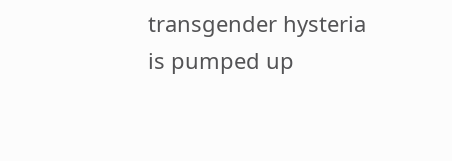transgender hysteria is pumped up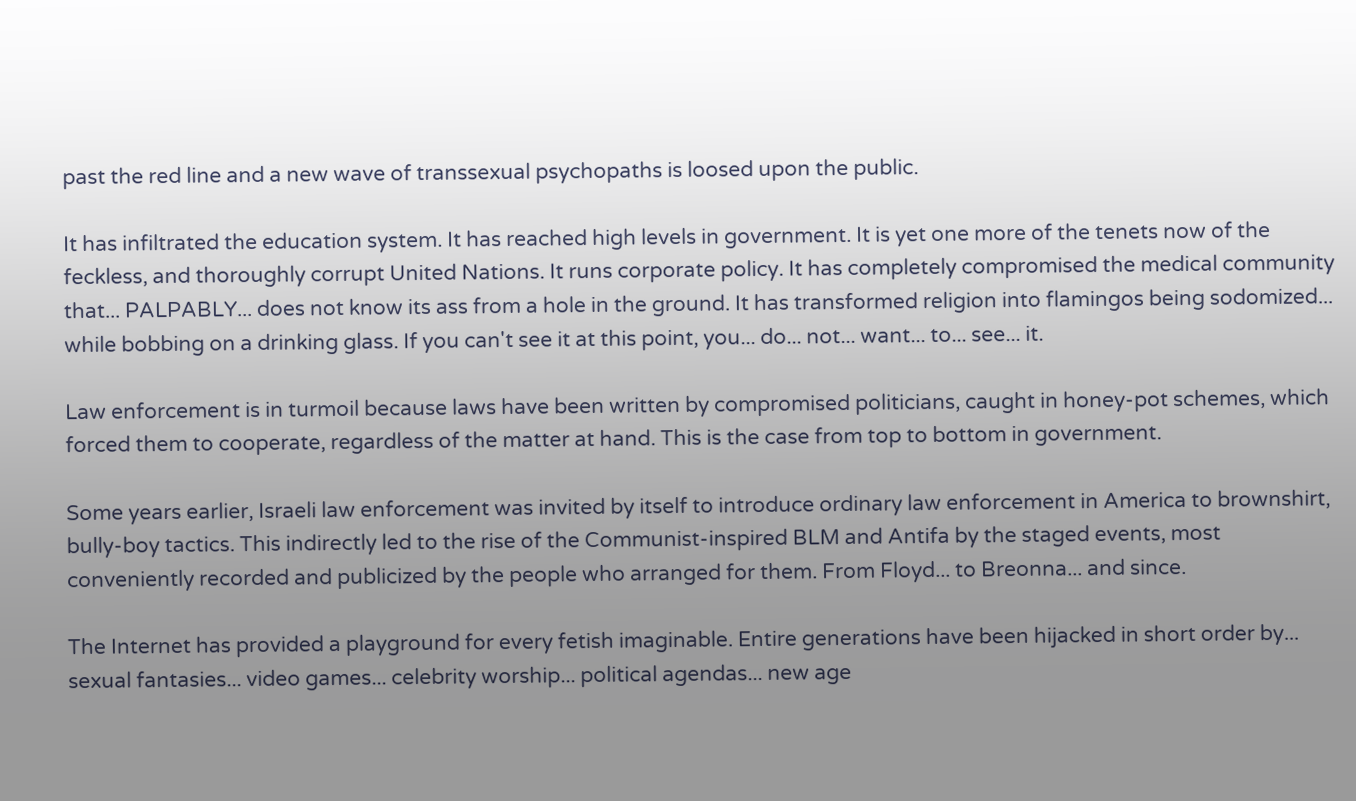past the red line and a new wave of transsexual psychopaths is loosed upon the public.

It has infiltrated the education system. It has reached high levels in government. It is yet one more of the tenets now of the feckless, and thoroughly corrupt United Nations. It runs corporate policy. It has completely compromised the medical community that... PALPABLY... does not know its ass from a hole in the ground. It has transformed religion into flamingos being sodomized... while bobbing on a drinking glass. If you can't see it at this point, you... do... not... want... to... see... it.

Law enforcement is in turmoil because laws have been written by compromised politicians, caught in honey-pot schemes, which forced them to cooperate, regardless of the matter at hand. This is the case from top to bottom in government.

Some years earlier, Israeli law enforcement was invited by itself to introduce ordinary law enforcement in America to brownshirt, bully-boy tactics. This indirectly led to the rise of the Communist-inspired BLM and Antifa by the staged events, most conveniently recorded and publicized by the people who arranged for them. From Floyd... to Breonna... and since.

The Internet has provided a playground for every fetish imaginable. Entire generations have been hijacked in short order by... sexual fantasies... video games... celebrity worship... political agendas... new age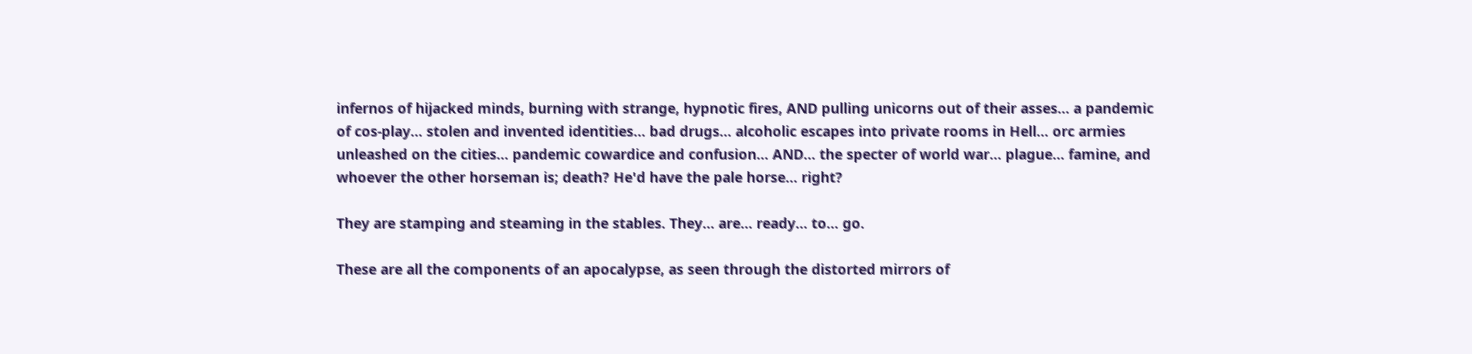infernos of hijacked minds, burning with strange, hypnotic fires, AND pulling unicorns out of their asses... a pandemic of cos-play... stolen and invented identities... bad drugs... alcoholic escapes into private rooms in Hell... orc armies unleashed on the cities... pandemic cowardice and confusion... AND... the specter of world war... plague... famine, and whoever the other horseman is; death? He'd have the pale horse... right?

They are stamping and steaming in the stables. They... are... ready... to... go.

These are all the components of an apocalypse, as seen through the distorted mirrors of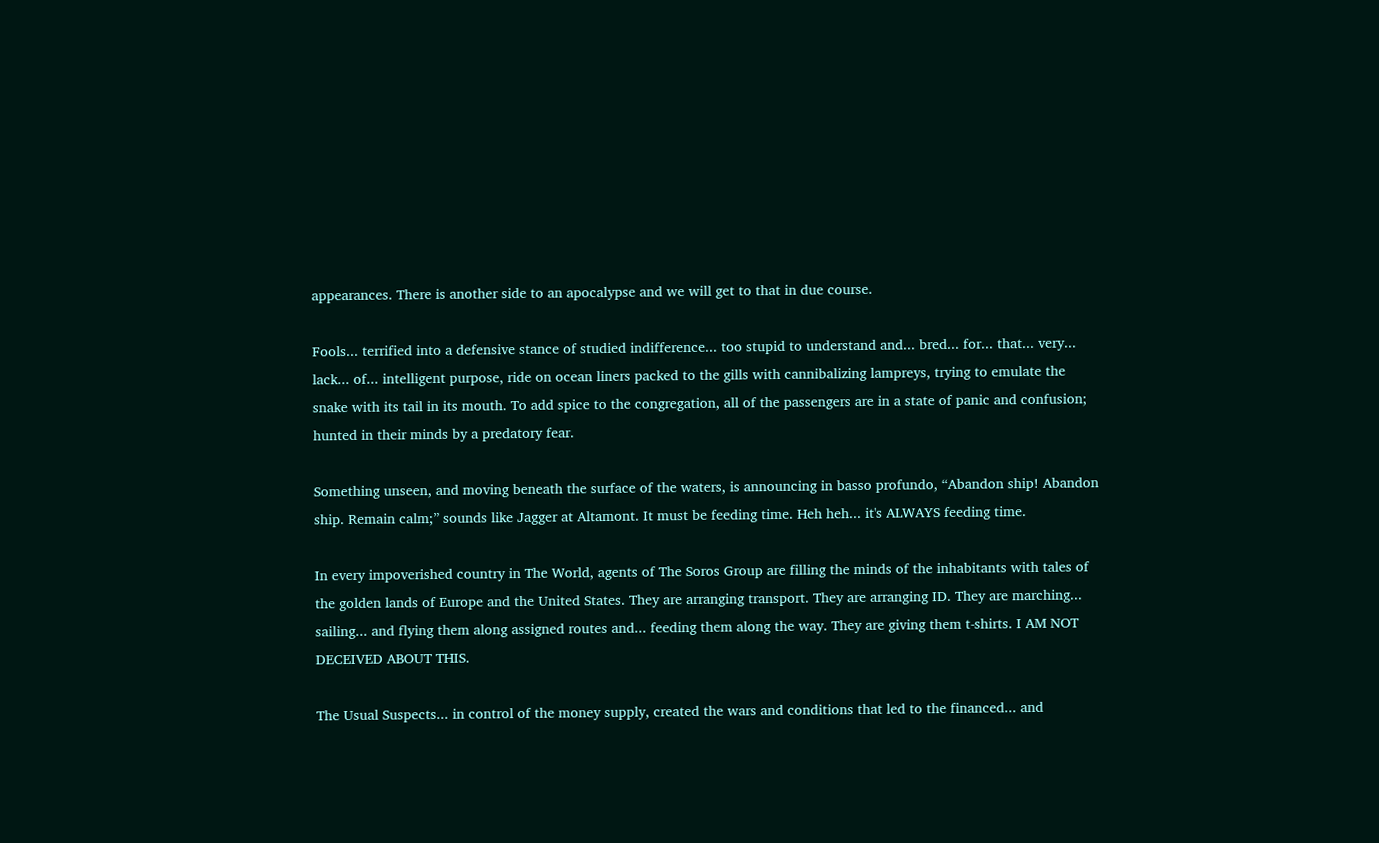appearances. There is another side to an apocalypse and we will get to that in due course.

Fools... terrified into a defensive stance of studied indifference... too stupid to understand and... bred... for... that... very... lack... of... intelligent purpose, ride on ocean liners packed to the gills with cannibalizing lampreys, trying to emulate the snake with its tail in its mouth. To add spice to the congregation, all of the passengers are in a state of panic and confusion; hunted in their minds by a predatory fear.

Something unseen, and moving beneath the surface of the waters, is announcing in basso profundo, “Abandon ship! Abandon ship. Remain calm;” sounds like Jagger at Altamont. It must be feeding time. Heh heh... it's ALWAYS feeding time.

In every impoverished country in The World, agents of The Soros Group are filling the minds of the inhabitants with tales of the golden lands of Europe and the United States. They are arranging transport. They are arranging ID. They are marching... sailing... and flying them along assigned routes and... feeding them along the way. They are giving them t-shirts. I AM NOT DECEIVED ABOUT THIS.

The Usual Suspects... in control of the money supply, created the wars and conditions that led to the financed... and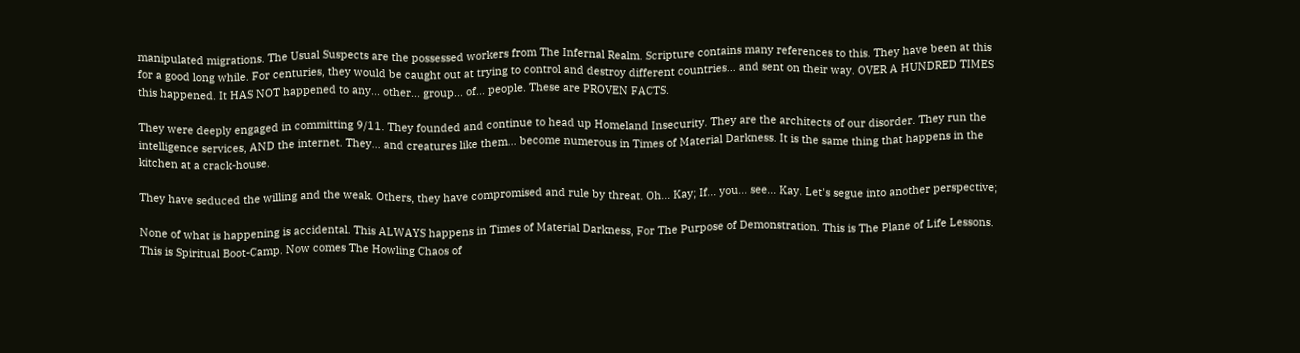manipulated migrations. The Usual Suspects are the possessed workers from The Infernal Realm. Scripture contains many references to this. They have been at this for a good long while. For centuries, they would be caught out at trying to control and destroy different countries... and sent on their way. OVER A HUNDRED TIMES this happened. It HAS NOT happened to any... other... group... of... people. These are PROVEN FACTS.

They were deeply engaged in committing 9/11. They founded and continue to head up Homeland Insecurity. They are the architects of our disorder. They run the intelligence services, AND the internet. They... and creatures like them... become numerous in Times of Material Darkness. It is the same thing that happens in the kitchen at a crack-house.

They have seduced the willing and the weak. Others, they have compromised and rule by threat. Oh... Kay; If... you... see... Kay. Let's segue into another perspective;

None of what is happening is accidental. This ALWAYS happens in Times of Material Darkness, For The Purpose of Demonstration. This is The Plane of Life Lessons. This is Spiritual Boot-Camp. Now comes The Howling Chaos of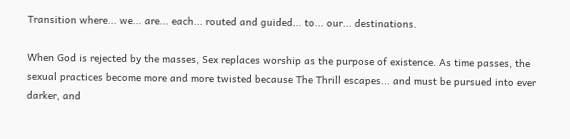Transition where... we... are... each... routed and guided... to... our... destinations.

When God is rejected by the masses, Sex replaces worship as the purpose of existence. As time passes, the sexual practices become more and more twisted because The Thrill escapes... and must be pursued into ever darker, and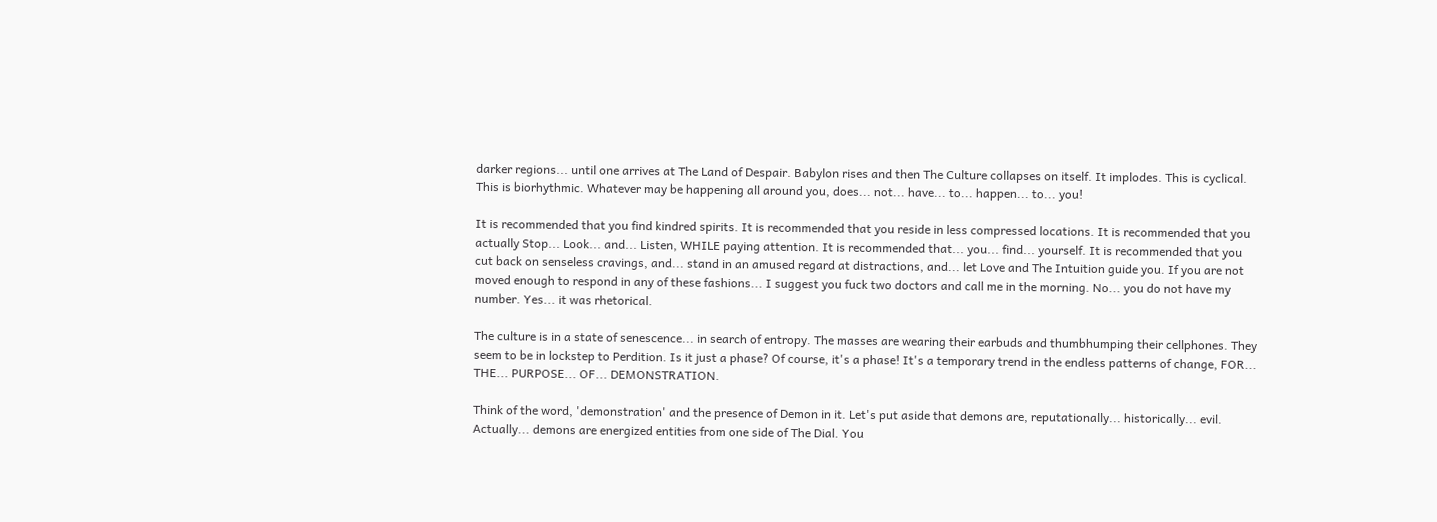darker regions... until one arrives at The Land of Despair. Babylon rises and then The Culture collapses on itself. It implodes. This is cyclical. This is biorhythmic. Whatever may be happening all around you, does... not... have... to... happen... to... you!

It is recommended that you find kindred spirits. It is recommended that you reside in less compressed locations. It is recommended that you actually Stop... Look... and... Listen, WHILE paying attention. It is recommended that... you... find... yourself. It is recommended that you cut back on senseless cravings, and... stand in an amused regard at distractions, and... let Love and The Intuition guide you. If you are not moved enough to respond in any of these fashions... I suggest you fuck two doctors and call me in the morning. No... you do not have my number. Yes... it was rhetorical.

The culture is in a state of senescence... in search of entropy. The masses are wearing their earbuds and thumbhumping their cellphones. They seem to be in lockstep to Perdition. Is it just a phase? Of course, it's a phase! It's a temporary trend in the endless patterns of change, FOR... THE... PURPOSE... OF... DEMONSTRATION.

Think of the word, 'demonstration' and the presence of Demon in it. Let's put aside that demons are, reputationally... historically... evil. Actually... demons are energized entities from one side of The Dial. You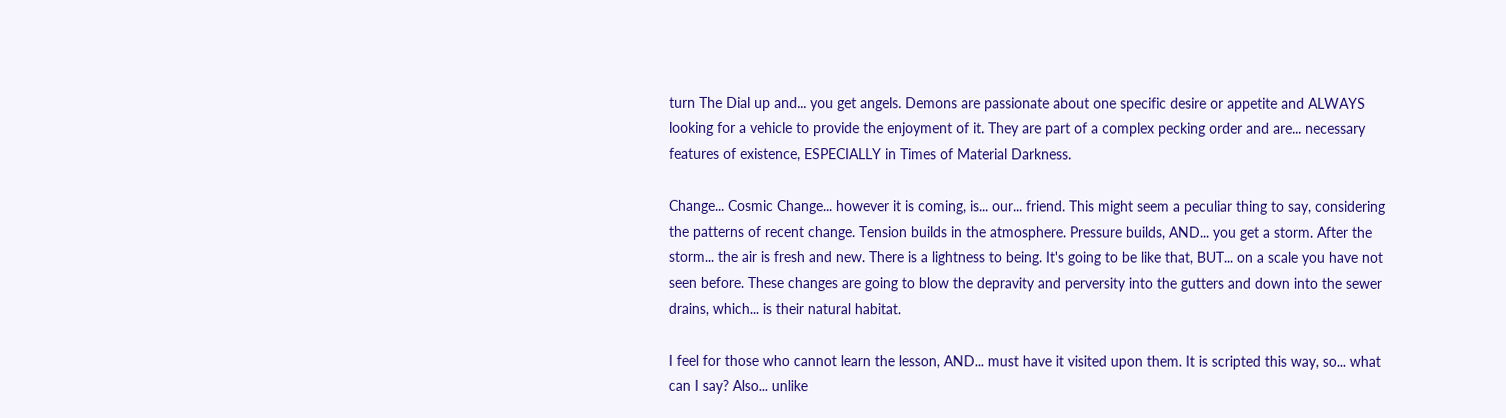turn The Dial up and... you get angels. Demons are passionate about one specific desire or appetite and ALWAYS looking for a vehicle to provide the enjoyment of it. They are part of a complex pecking order and are... necessary features of existence, ESPECIALLY in Times of Material Darkness.

Change... Cosmic Change... however it is coming, is... our... friend. This might seem a peculiar thing to say, considering the patterns of recent change. Tension builds in the atmosphere. Pressure builds, AND... you get a storm. After the storm... the air is fresh and new. There is a lightness to being. It's going to be like that, BUT... on a scale you have not seen before. These changes are going to blow the depravity and perversity into the gutters and down into the sewer drains, which... is their natural habitat.

I feel for those who cannot learn the lesson, AND... must have it visited upon them. It is scripted this way, so... what can I say? Also... unlike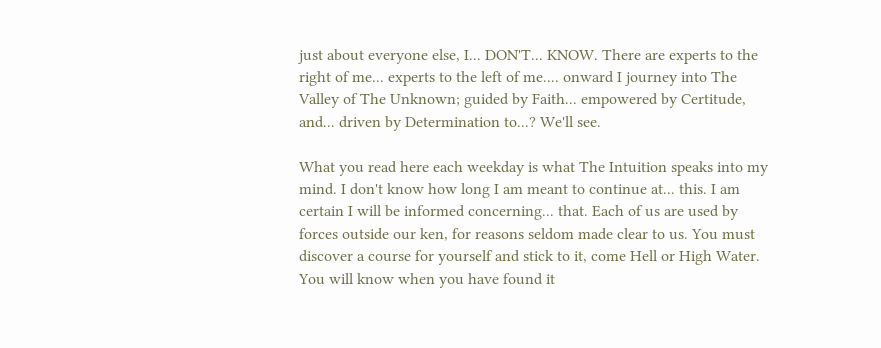just about everyone else, I... DON'T... KNOW. There are experts to the right of me... experts to the left of me.... onward I journey into The Valley of The Unknown; guided by Faith... empowered by Certitude, and... driven by Determination to...? We'll see.

What you read here each weekday is what The Intuition speaks into my mind. I don't know how long I am meant to continue at... this. I am certain I will be informed concerning... that. Each of us are used by forces outside our ken, for reasons seldom made clear to us. You must discover a course for yourself and stick to it, come Hell or High Water. You will know when you have found it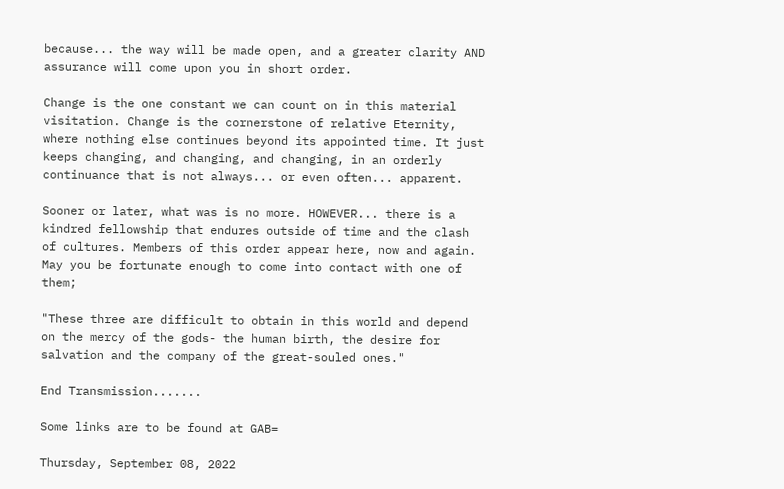because... the way will be made open, and a greater clarity AND assurance will come upon you in short order.

Change is the one constant we can count on in this material visitation. Change is the cornerstone of relative Eternity, where nothing else continues beyond its appointed time. It just keeps changing, and changing, and changing, in an orderly continuance that is not always... or even often... apparent.

Sooner or later, what was is no more. HOWEVER... there is a kindred fellowship that endures outside of time and the clash of cultures. Members of this order appear here, now and again. May you be fortunate enough to come into contact with one of them;

"These three are difficult to obtain in this world and depend on the mercy of the gods- the human birth, the desire for salvation and the company of the great-souled ones."

End Transmission.......

Some links are to be found at GAB=

Thursday, September 08, 2022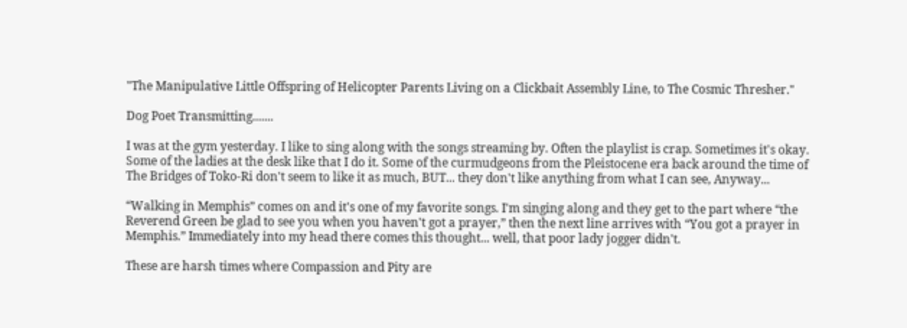"The Manipulative Little Offspring of Helicopter Parents Living on a Clickbait Assembly Line, to The Cosmic Thresher."

Dog Poet Transmitting.......

I was at the gym yesterday. I like to sing along with the songs streaming by. Often the playlist is crap. Sometimes it's okay. Some of the ladies at the desk like that I do it. Some of the curmudgeons from the Pleistocene era back around the time of The Bridges of Toko-Ri don't seem to like it as much, BUT... they don't like anything from what I can see, Anyway...

“Walking in Memphis” comes on and it's one of my favorite songs. I'm singing along and they get to the part where “the Reverend Green be glad to see you when you haven't got a prayer,” then the next line arrives with “You got a prayer in Memphis.” Immediately into my head there comes this thought... well, that poor lady jogger didn't.

These are harsh times where Compassion and Pity are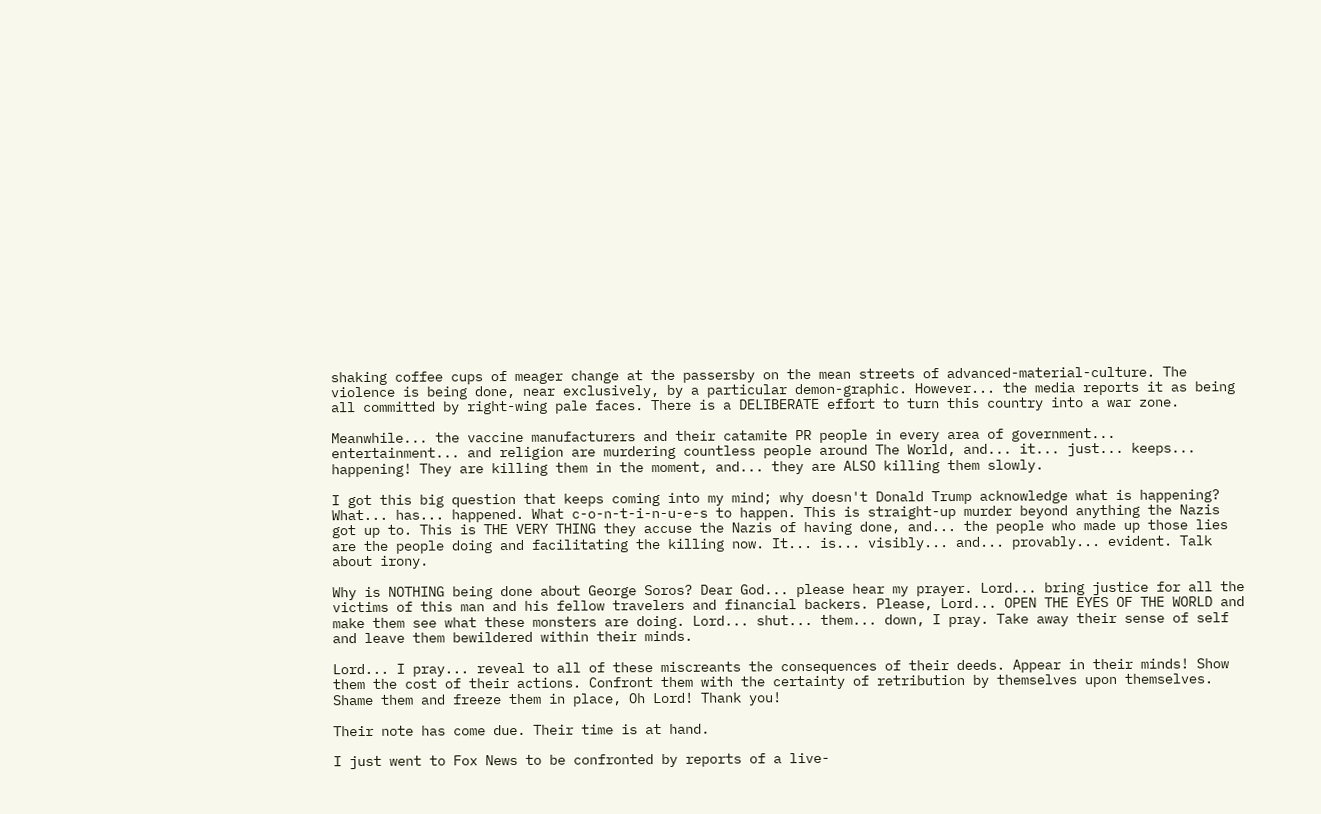shaking coffee cups of meager change at the passersby on the mean streets of advanced-material-culture. The violence is being done, near exclusively, by a particular demon-graphic. However... the media reports it as being all committed by right-wing pale faces. There is a DELIBERATE effort to turn this country into a war zone.

Meanwhile... the vaccine manufacturers and their catamite PR people in every area of government... entertainment... and religion are murdering countless people around The World, and... it... just... keeps... happening! They are killing them in the moment, and... they are ALSO killing them slowly.

I got this big question that keeps coming into my mind; why doesn't Donald Trump acknowledge what is happening? What... has... happened. What c-o-n-t-i-n-u-e-s to happen. This is straight-up murder beyond anything the Nazis got up to. This is THE VERY THING they accuse the Nazis of having done, and... the people who made up those lies are the people doing and facilitating the killing now. It... is... visibly... and... provably... evident. Talk about irony.

Why is NOTHING being done about George Soros? Dear God... please hear my prayer. Lord... bring justice for all the victims of this man and his fellow travelers and financial backers. Please, Lord... OPEN THE EYES OF THE WORLD and make them see what these monsters are doing. Lord... shut... them... down, I pray. Take away their sense of self and leave them bewildered within their minds.

Lord... I pray... reveal to all of these miscreants the consequences of their deeds. Appear in their minds! Show them the cost of their actions. Confront them with the certainty of retribution by themselves upon themselves. Shame them and freeze them in place, Oh Lord! Thank you!

Their note has come due. Their time is at hand.

I just went to Fox News to be confronted by reports of a live-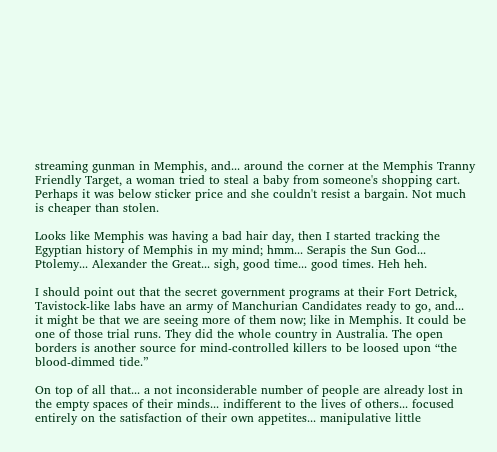streaming gunman in Memphis, and... around the corner at the Memphis Tranny Friendly Target, a woman tried to steal a baby from someone's shopping cart. Perhaps it was below sticker price and she couldn't resist a bargain. Not much is cheaper than stolen.

Looks like Memphis was having a bad hair day, then I started tracking the Egyptian history of Memphis in my mind; hmm... Serapis the Sun God... Ptolemy... Alexander the Great... sigh, good time... good times. Heh heh.

I should point out that the secret government programs at their Fort Detrick, Tavistock-like labs have an army of Manchurian Candidates ready to go, and... it might be that we are seeing more of them now; like in Memphis. It could be one of those trial runs. They did the whole country in Australia. The open borders is another source for mind-controlled killers to be loosed upon “the blood-dimmed tide.”

On top of all that... a not inconsiderable number of people are already lost in the empty spaces of their minds... indifferent to the lives of others... focused entirely on the satisfaction of their own appetites... manipulative little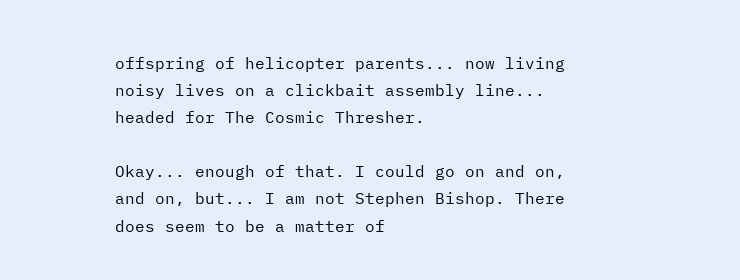offspring of helicopter parents... now living noisy lives on a clickbait assembly line... headed for The Cosmic Thresher.

Okay... enough of that. I could go on and on, and on, but... I am not Stephen Bishop. There does seem to be a matter of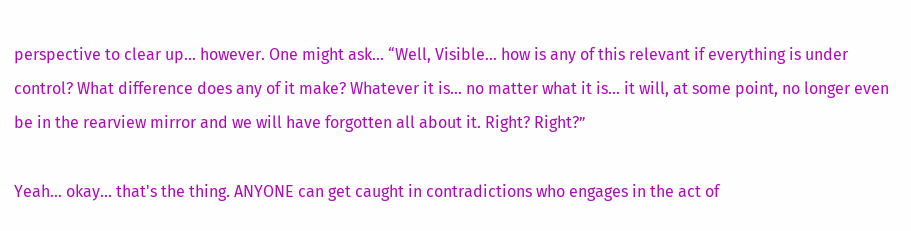perspective to clear up... however. One might ask... “Well, Visible... how is any of this relevant if everything is under control? What difference does any of it make? Whatever it is... no matter what it is... it will, at some point, no longer even be in the rearview mirror and we will have forgotten all about it. Right? Right?”

Yeah... okay... that's the thing. ANYONE can get caught in contradictions who engages in the act of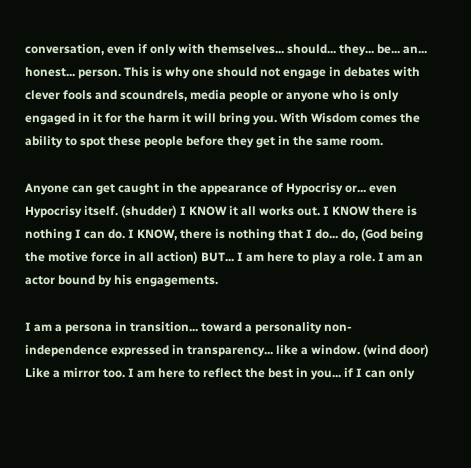conversation, even if only with themselves... should... they... be... an... honest... person. This is why one should not engage in debates with clever fools and scoundrels, media people or anyone who is only engaged in it for the harm it will bring you. With Wisdom comes the ability to spot these people before they get in the same room.

Anyone can get caught in the appearance of Hypocrisy or... even Hypocrisy itself. (shudder) I KNOW it all works out. I KNOW there is nothing I can do. I KNOW, there is nothing that I do... do, (God being the motive force in all action) BUT... I am here to play a role. I am an actor bound by his engagements.

I am a persona in transition... toward a personality non-independence expressed in transparency... like a window. (wind door) Like a mirror too. I am here to reflect the best in you... if I can only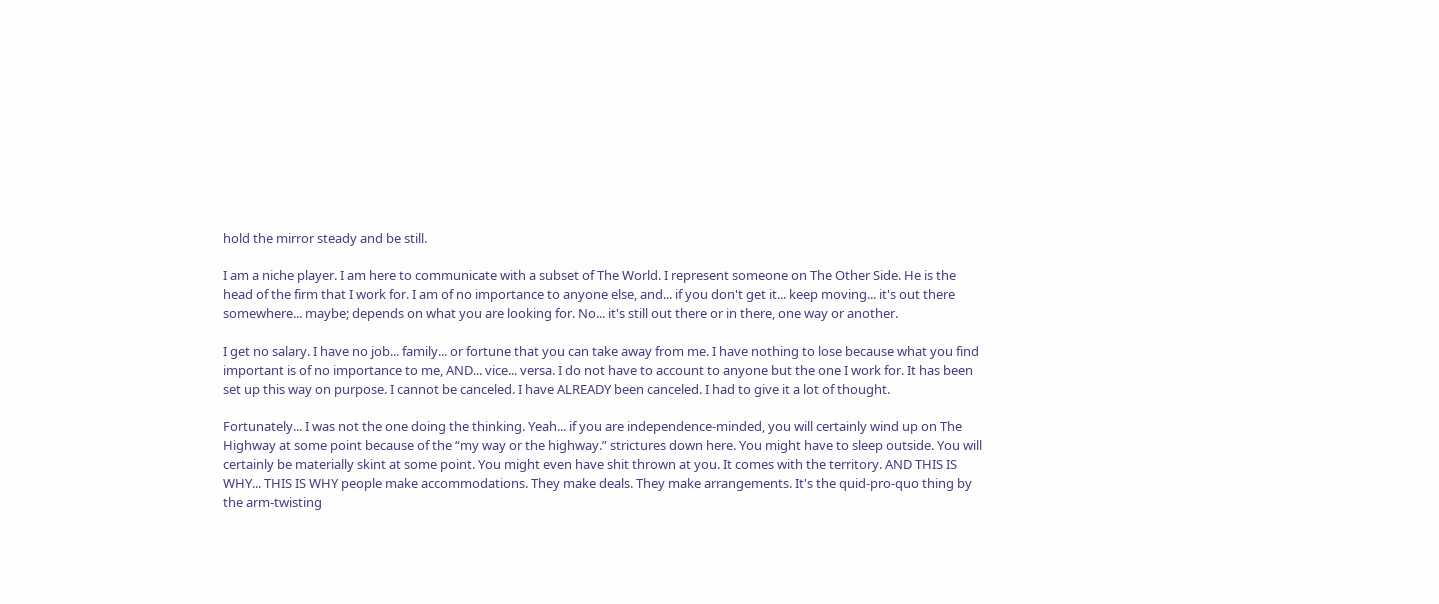hold the mirror steady and be still.

I am a niche player. I am here to communicate with a subset of The World. I represent someone on The Other Side. He is the head of the firm that I work for. I am of no importance to anyone else, and... if you don't get it... keep moving... it's out there somewhere... maybe; depends on what you are looking for. No... it's still out there or in there, one way or another.

I get no salary. I have no job... family... or fortune that you can take away from me. I have nothing to lose because what you find important is of no importance to me, AND... vice... versa. I do not have to account to anyone but the one I work for. It has been set up this way on purpose. I cannot be canceled. I have ALREADY been canceled. I had to give it a lot of thought.

Fortunately... I was not the one doing the thinking. Yeah... if you are independence-minded, you will certainly wind up on The Highway at some point because of the “my way or the highway.” strictures down here. You might have to sleep outside. You will certainly be materially skint at some point. You might even have shit thrown at you. It comes with the territory. AND THIS IS WHY... THIS IS WHY people make accommodations. They make deals. They make arrangements. It's the quid-pro-quo thing by the arm-twisting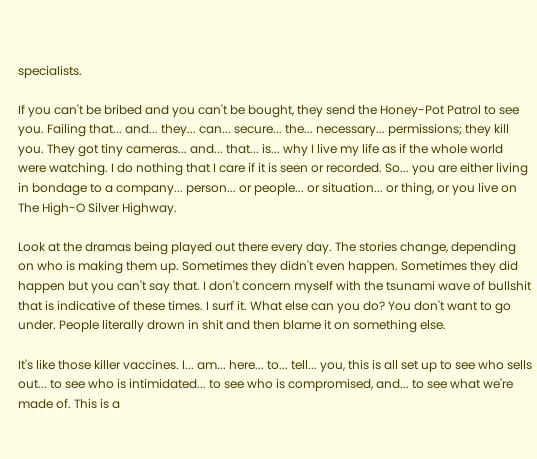specialists.

If you can't be bribed and you can't be bought, they send the Honey-Pot Patrol to see you. Failing that... and... they... can... secure... the... necessary... permissions; they kill you. They got tiny cameras... and... that... is... why I live my life as if the whole world were watching. I do nothing that I care if it is seen or recorded. So... you are either living in bondage to a company... person... or people... or situation... or thing, or you live on The High-O Silver Highway.

Look at the dramas being played out there every day. The stories change, depending on who is making them up. Sometimes they didn't even happen. Sometimes they did happen but you can't say that. I don't concern myself with the tsunami wave of bullshit that is indicative of these times. I surf it. What else can you do? You don't want to go under. People literally drown in shit and then blame it on something else.

It's like those killer vaccines. I... am... here... to... tell... you, this is all set up to see who sells out... to see who is intimidated... to see who is compromised, and... to see what we're made of. This is a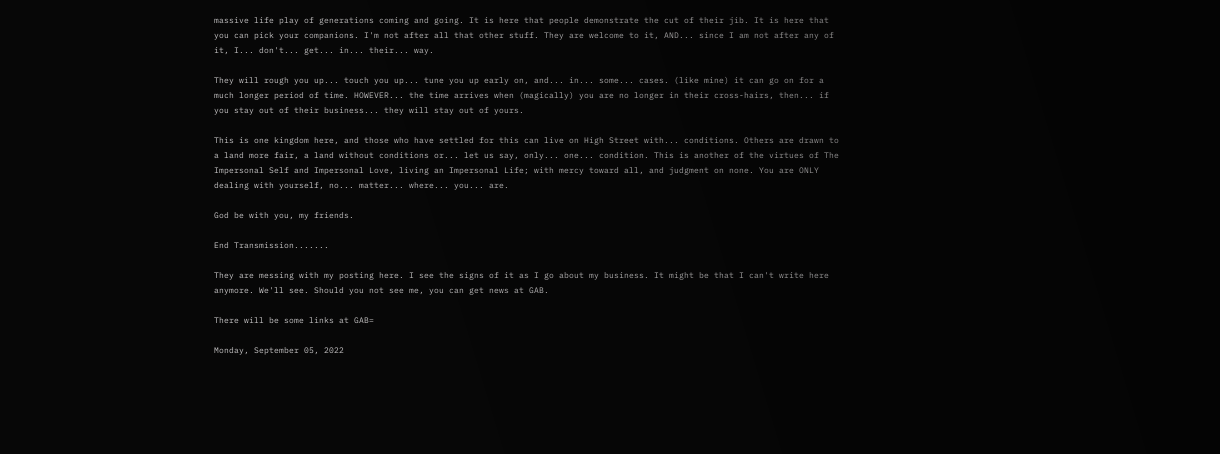massive life play of generations coming and going. It is here that people demonstrate the cut of their jib. It is here that you can pick your companions. I'm not after all that other stuff. They are welcome to it, AND... since I am not after any of it, I... don't... get... in... their... way.

They will rough you up... touch you up... tune you up early on, and... in... some... cases. (like mine) it can go on for a much longer period of time. HOWEVER... the time arrives when (magically) you are no longer in their cross-hairs, then... if you stay out of their business... they will stay out of yours.

This is one kingdom here, and those who have settled for this can live on High Street with... conditions. Others are drawn to a land more fair, a land without conditions or... let us say, only... one... condition. This is another of the virtues of The Impersonal Self and Impersonal Love, living an Impersonal Life; with mercy toward all, and judgment on none. You are ONLY dealing with yourself, no... matter... where... you... are.

God be with you, my friends.

End Transmission.......

They are messing with my posting here. I see the signs of it as I go about my business. It might be that I can't write here anymore. We'll see. Should you not see me, you can get news at GAB.

There will be some links at GAB=

Monday, September 05, 2022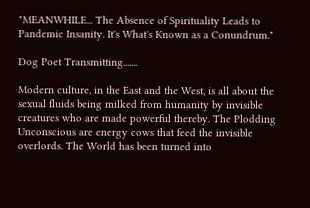"MEANWHILE... The Absence of Spirituality Leads to Pandemic Insanity. It's What's Known as a Conundrum."

Dog Poet Transmitting.......

Modern culture, in the East and the West, is all about the sexual fluids being milked from humanity by invisible creatures who are made powerful thereby. The Plodding Unconscious are energy cows that feed the invisible overlords. The World has been turned into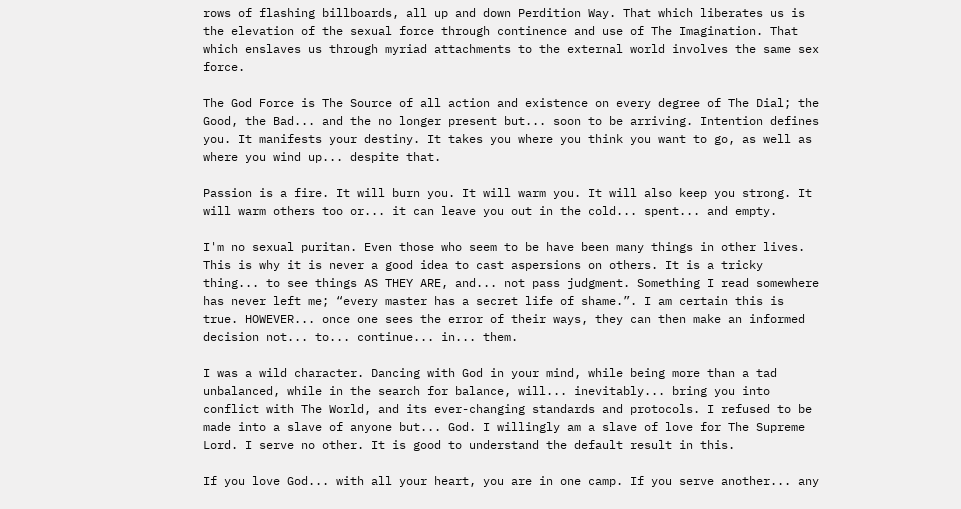rows of flashing billboards, all up and down Perdition Way. That which liberates us is the elevation of the sexual force through continence and use of The Imagination. That which enslaves us through myriad attachments to the external world involves the same sex force.

The God Force is The Source of all action and existence on every degree of The Dial; the Good, the Bad... and the no longer present but... soon to be arriving. Intention defines you. It manifests your destiny. It takes you where you think you want to go, as well as where you wind up... despite that.

Passion is a fire. It will burn you. It will warm you. It will also keep you strong. It will warm others too or... it can leave you out in the cold... spent... and empty.

I'm no sexual puritan. Even those who seem to be have been many things in other lives. This is why it is never a good idea to cast aspersions on others. It is a tricky thing... to see things AS THEY ARE, and... not pass judgment. Something I read somewhere has never left me; “every master has a secret life of shame.”. I am certain this is true. HOWEVER... once one sees the error of their ways, they can then make an informed decision not... to... continue... in... them.

I was a wild character. Dancing with God in your mind, while being more than a tad unbalanced, while in the search for balance, will... inevitably... bring you into conflict with The World, and its ever-changing standards and protocols. I refused to be made into a slave of anyone but... God. I willingly am a slave of love for The Supreme Lord. I serve no other. It is good to understand the default result in this.

If you love God... with all your heart, you are in one camp. If you serve another... any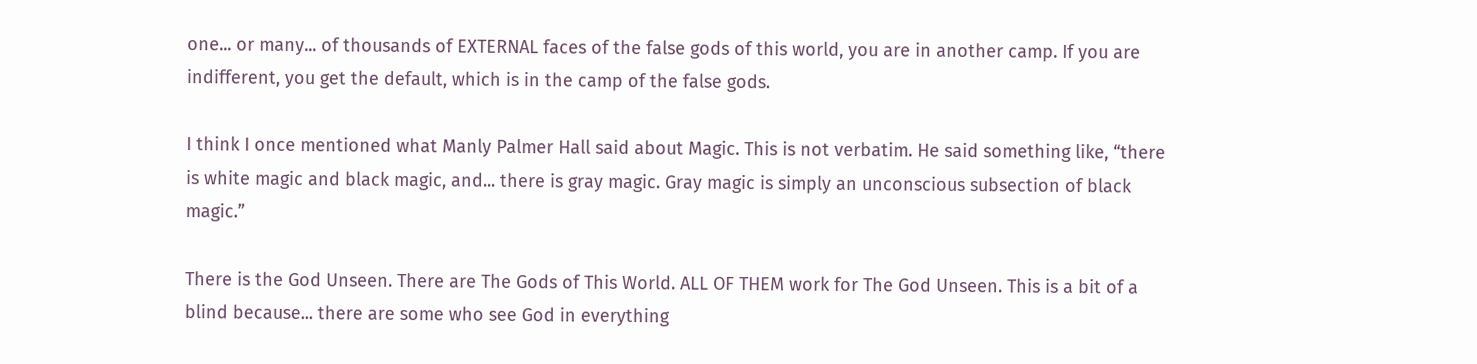one... or many... of thousands of EXTERNAL faces of the false gods of this world, you are in another camp. If you are indifferent, you get the default, which is in the camp of the false gods.

I think I once mentioned what Manly Palmer Hall said about Magic. This is not verbatim. He said something like, “there is white magic and black magic, and... there is gray magic. Gray magic is simply an unconscious subsection of black magic.”

There is the God Unseen. There are The Gods of This World. ALL OF THEM work for The God Unseen. This is a bit of a blind because... there are some who see God in everything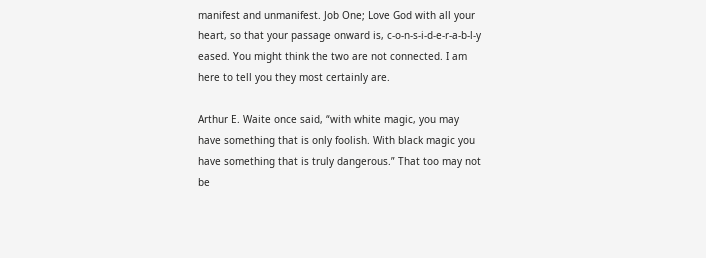manifest and unmanifest. Job One; Love God with all your heart, so that your passage onward is, c-o-n-s-i-d-e-r-a-b-l-y eased. You might think the two are not connected. I am here to tell you they most certainly are.

Arthur E. Waite once said, “with white magic, you may have something that is only foolish. With black magic you have something that is truly dangerous.” That too may not be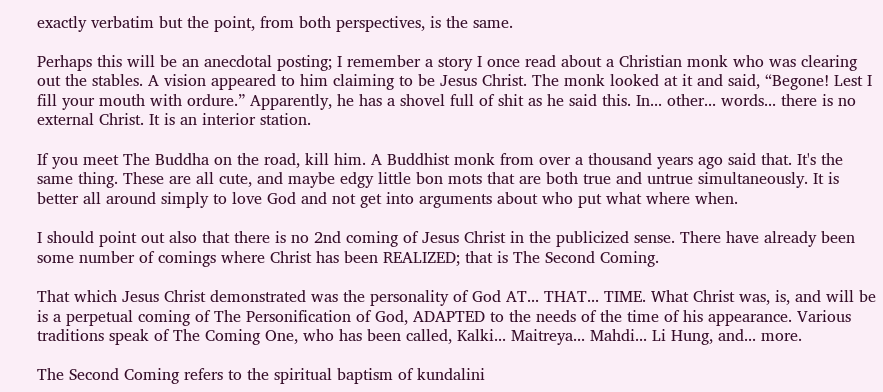exactly verbatim but the point, from both perspectives, is the same.

Perhaps this will be an anecdotal posting; I remember a story I once read about a Christian monk who was clearing out the stables. A vision appeared to him claiming to be Jesus Christ. The monk looked at it and said, “Begone! Lest I fill your mouth with ordure.” Apparently, he has a shovel full of shit as he said this. In... other... words... there is no external Christ. It is an interior station.

If you meet The Buddha on the road, kill him. A Buddhist monk from over a thousand years ago said that. It's the same thing. These are all cute, and maybe edgy little bon mots that are both true and untrue simultaneously. It is better all around simply to love God and not get into arguments about who put what where when.

I should point out also that there is no 2nd coming of Jesus Christ in the publicized sense. There have already been some number of comings where Christ has been REALIZED; that is The Second Coming.

That which Jesus Christ demonstrated was the personality of God AT... THAT... TIME. What Christ was, is, and will be is a perpetual coming of The Personification of God, ADAPTED to the needs of the time of his appearance. Various traditions speak of The Coming One, who has been called, Kalki... Maitreya... Mahdi... Li Hung, and... more.

The Second Coming refers to the spiritual baptism of kundalini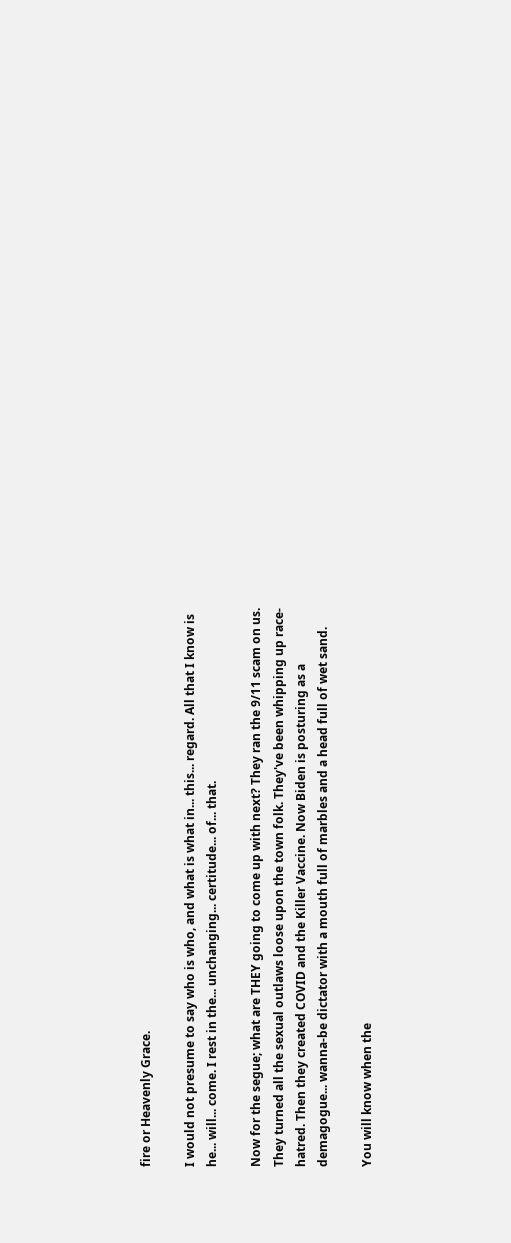fire or Heavenly Grace.

I would not presume to say who is who, and what is what in... this... regard. All that I know is he... will... come. I rest in the... unchanging... certitude... of... that.

Now for the segue; what are THEY going to come up with next? They ran the 9/11 scam on us. They turned all the sexual outlaws loose upon the town folk. They've been whipping up race-hatred. Then they created COVID and the Killer Vaccine. Now Biden is posturing as a demagogue... wanna-be dictator with a mouth full of marbles and a head full of wet sand.

You will know when the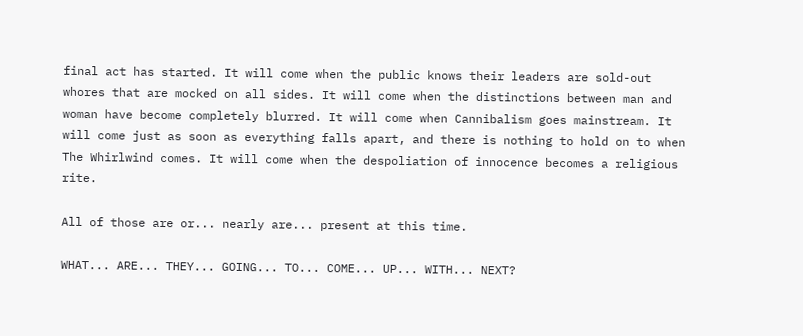final act has started. It will come when the public knows their leaders are sold-out whores that are mocked on all sides. It will come when the distinctions between man and woman have become completely blurred. It will come when Cannibalism goes mainstream. It will come just as soon as everything falls apart, and there is nothing to hold on to when The Whirlwind comes. It will come when the despoliation of innocence becomes a religious rite.

All of those are or... nearly are... present at this time.

WHAT... ARE... THEY... GOING... TO... COME... UP... WITH... NEXT?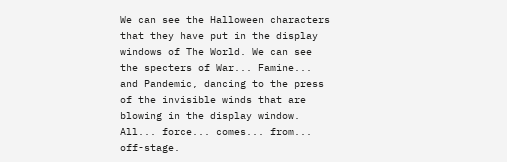We can see the Halloween characters that they have put in the display windows of The World. We can see the specters of War... Famine... and Pandemic, dancing to the press of the invisible winds that are blowing in the display window. All... force... comes... from... off-stage.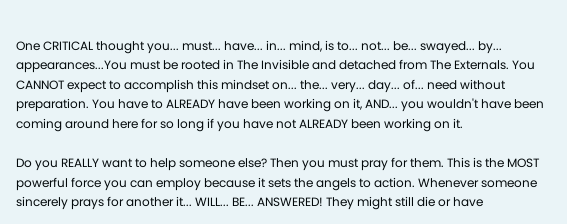One CRITICAL thought you... must... have... in... mind, is to... not... be... swayed... by... appearances...You must be rooted in The Invisible and detached from The Externals. You CANNOT expect to accomplish this mindset on... the... very... day... of... need without preparation. You have to ALREADY have been working on it, AND... you wouldn't have been coming around here for so long if you have not ALREADY been working on it.

Do you REALLY want to help someone else? Then you must pray for them. This is the MOST powerful force you can employ because it sets the angels to action. Whenever someone sincerely prays for another it... WILL... BE... ANSWERED! They might still die or have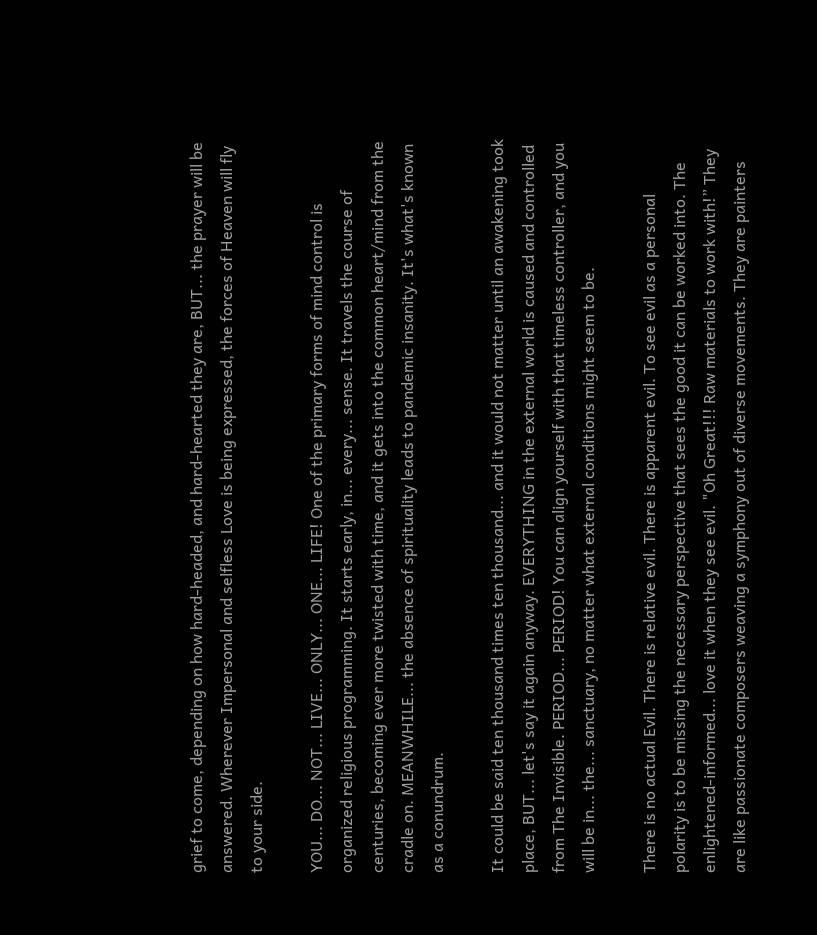grief to come, depending on how hard-headed, and hard-hearted they are, BUT... the prayer will be answered. Wherever Impersonal and selfless Love is being expressed, the forces of Heaven will fly to your side.

YOU... DO... NOT... LIVE... ONLY... ONE... LIFE! One of the primary forms of mind control is organized religious programming. It starts early, in... every... sense. It travels the course of centuries, becoming ever more twisted with time, and it gets into the common heart/mind from the cradle on. MEANWHILE... the absence of spirituality leads to pandemic insanity. It's what's known as a conundrum.

It could be said ten thousand times ten thousand... and it would not matter until an awakening took place, BUT... let's say it again anyway. EVERYTHING in the external world is caused and controlled from The Invisible. PERIOD... PERIOD! You can align yourself with that timeless controller, and you will be in... the... sanctuary, no matter what external conditions might seem to be.

There is no actual Evil. There is relative evil. There is apparent evil. To see evil as a personal polarity is to be missing the necessary perspective that sees the good it can be worked into. The enlightened-informed... love it when they see evil. "Oh Great!!! Raw materials to work with!” They are like passionate composers weaving a symphony out of diverse movements. They are painters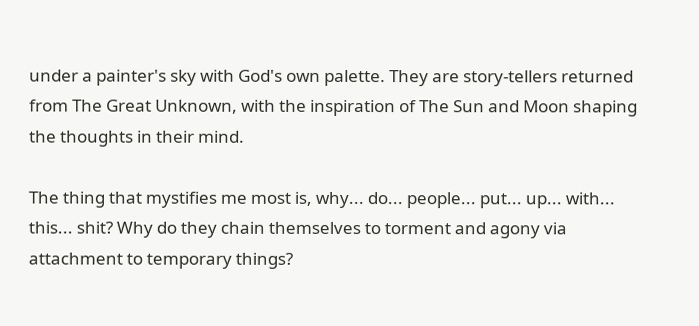under a painter's sky with God's own palette. They are story-tellers returned from The Great Unknown, with the inspiration of The Sun and Moon shaping the thoughts in their mind.

The thing that mystifies me most is, why... do... people... put... up... with... this... shit? Why do they chain themselves to torment and agony via attachment to temporary things?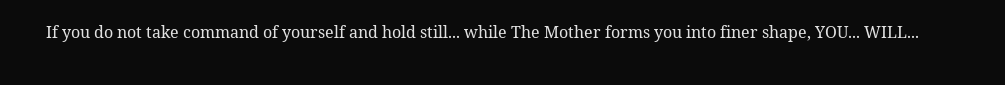If you do not take command of yourself and hold still... while The Mother forms you into finer shape, YOU... WILL...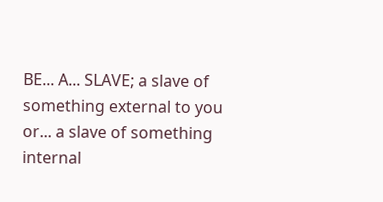BE... A... SLAVE; a slave of something external to you or... a slave of something internal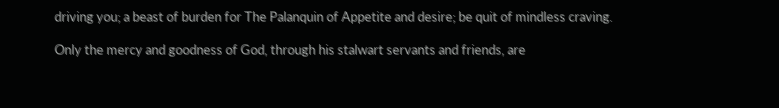driving you; a beast of burden for The Palanquin of Appetite and desire; be quit of mindless craving.

Only the mercy and goodness of God, through his stalwart servants and friends, are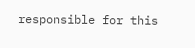responsible for this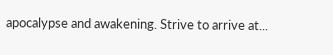apocalypse and awakening. Strive to arrive at...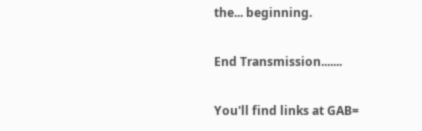the... beginning.

End Transmission.......

You'll find links at GAB=